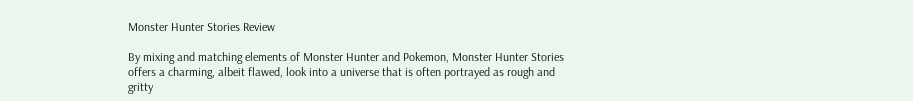Monster Hunter Stories Review

By mixing and matching elements of Monster Hunter and Pokemon, Monster Hunter Stories offers a charming, albeit flawed, look into a universe that is often portrayed as rough and gritty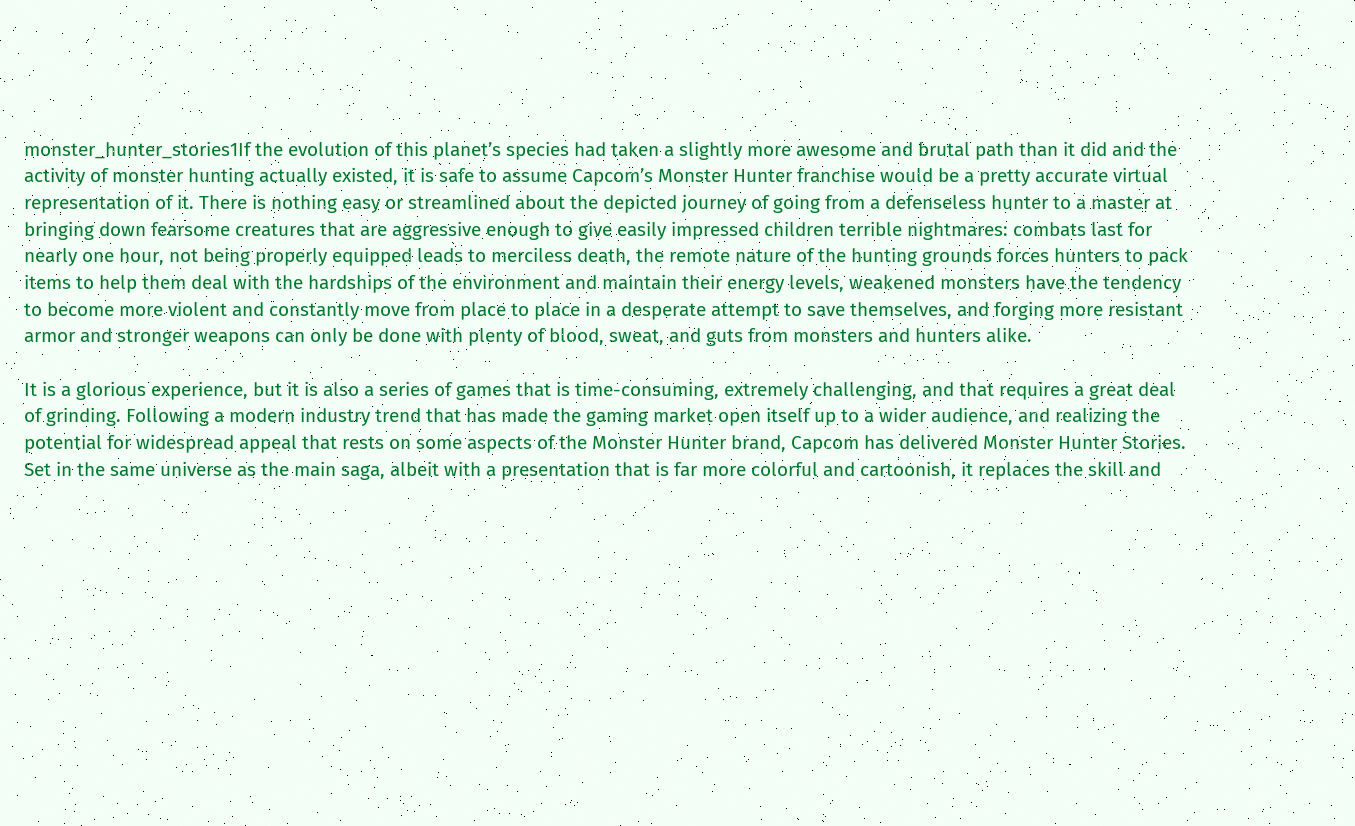monster_hunter_stories1If the evolution of this planet’s species had taken a slightly more awesome and brutal path than it did and the activity of monster hunting actually existed, it is safe to assume Capcom’s Monster Hunter franchise would be a pretty accurate virtual representation of it. There is nothing easy or streamlined about the depicted journey of going from a defenseless hunter to a master at bringing down fearsome creatures that are aggressive enough to give easily impressed children terrible nightmares: combats last for nearly one hour, not being properly equipped leads to merciless death, the remote nature of the hunting grounds forces hunters to pack items to help them deal with the hardships of the environment and maintain their energy levels, weakened monsters have the tendency to become more violent and constantly move from place to place in a desperate attempt to save themselves, and forging more resistant armor and stronger weapons can only be done with plenty of blood, sweat, and guts from monsters and hunters alike.

It is a glorious experience, but it is also a series of games that is time-consuming, extremely challenging, and that requires a great deal of grinding. Following a modern industry trend that has made the gaming market open itself up to a wider audience, and realizing the potential for widespread appeal that rests on some aspects of the Monster Hunter brand, Capcom has delivered Monster Hunter Stories. Set in the same universe as the main saga, albeit with a presentation that is far more colorful and cartoonish, it replaces the skill and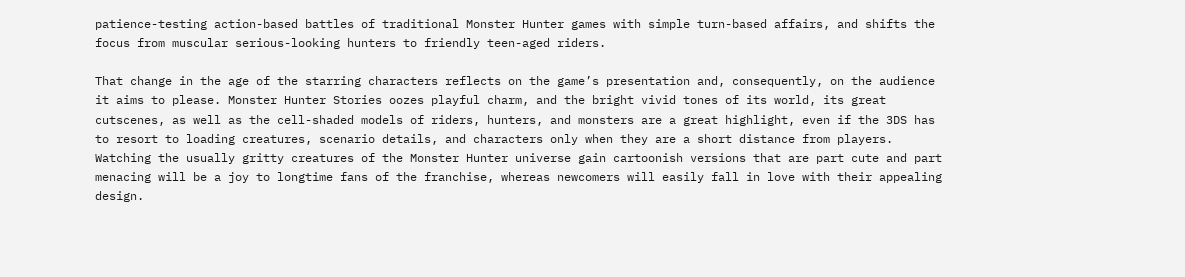patience-testing action-based battles of traditional Monster Hunter games with simple turn-based affairs, and shifts the focus from muscular serious-looking hunters to friendly teen-aged riders.

That change in the age of the starring characters reflects on the game’s presentation and, consequently, on the audience it aims to please. Monster Hunter Stories oozes playful charm, and the bright vivid tones of its world, its great cutscenes, as well as the cell-shaded models of riders, hunters, and monsters are a great highlight, even if the 3DS has to resort to loading creatures, scenario details, and characters only when they are a short distance from players. Watching the usually gritty creatures of the Monster Hunter universe gain cartoonish versions that are part cute and part menacing will be a joy to longtime fans of the franchise, whereas newcomers will easily fall in love with their appealing design.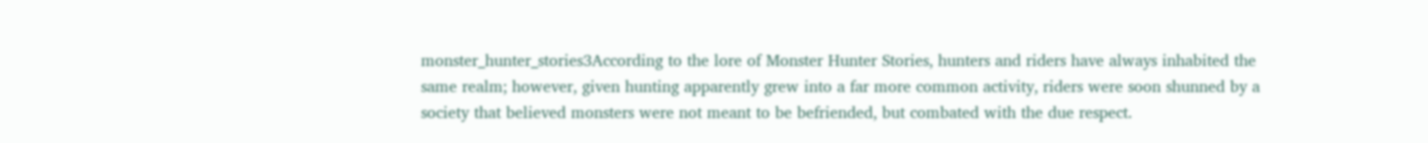monster_hunter_stories3According to the lore of Monster Hunter Stories, hunters and riders have always inhabited the same realm; however, given hunting apparently grew into a far more common activity, riders were soon shunned by a society that believed monsters were not meant to be befriended, but combated with the due respect.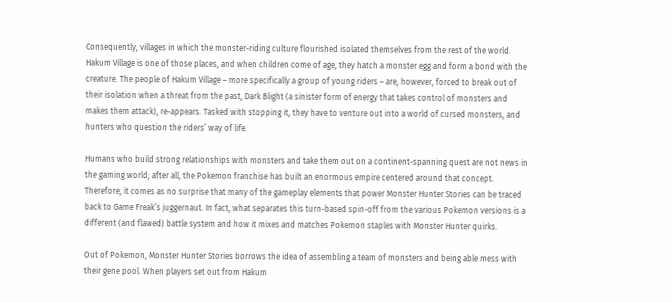Consequently, villages in which the monster-riding culture flourished isolated themselves from the rest of the world. Hakum Village is one of those places, and when children come of age, they hatch a monster egg and form a bond with the creature. The people of Hakum Village – more specifically a group of young riders – are, however, forced to break out of their isolation when a threat from the past, Dark Blight (a sinister form of energy that takes control of monsters and makes them attack), re-appears. Tasked with stopping it, they have to venture out into a world of cursed monsters, and hunters who question the riders’ way of life.

Humans who build strong relationships with monsters and take them out on a continent-spanning quest are not news in the gaming world; after all, the Pokemon franchise has built an enormous empire centered around that concept. Therefore, it comes as no surprise that many of the gameplay elements that power Monster Hunter Stories can be traced back to Game Freak’s juggernaut. In fact, what separates this turn-based spin-off from the various Pokemon versions is a different (and flawed) battle system and how it mixes and matches Pokemon staples with Monster Hunter quirks.

Out of Pokemon, Monster Hunter Stories borrows the idea of assembling a team of monsters and being able mess with their gene pool. When players set out from Hakum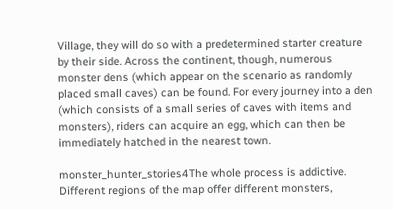Village, they will do so with a predetermined starter creature by their side. Across the continent, though, numerous monster dens (which appear on the scenario as randomly placed small caves) can be found. For every journey into a den (which consists of a small series of caves with items and monsters), riders can acquire an egg, which can then be immediately hatched in the nearest town.

monster_hunter_stories4The whole process is addictive. Different regions of the map offer different monsters,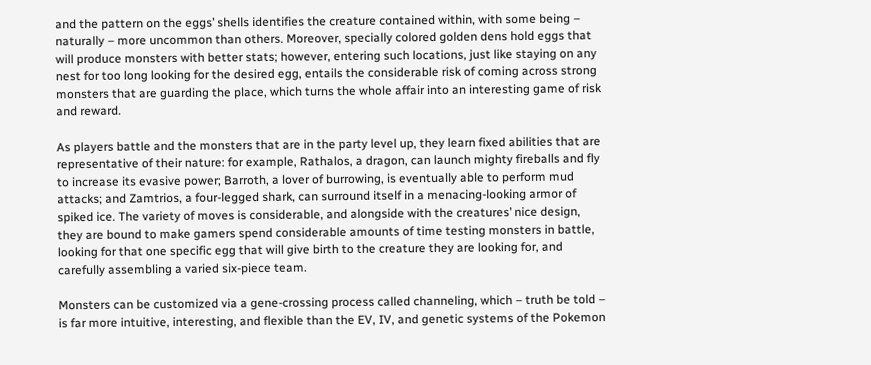and the pattern on the eggs’ shells identifies the creature contained within, with some being – naturally – more uncommon than others. Moreover, specially colored golden dens hold eggs that will produce monsters with better stats; however, entering such locations, just like staying on any nest for too long looking for the desired egg, entails the considerable risk of coming across strong monsters that are guarding the place, which turns the whole affair into an interesting game of risk and reward.

As players battle and the monsters that are in the party level up, they learn fixed abilities that are representative of their nature: for example, Rathalos, a dragon, can launch mighty fireballs and fly to increase its evasive power; Barroth, a lover of burrowing, is eventually able to perform mud attacks; and Zamtrios, a four-legged shark, can surround itself in a menacing-looking armor of spiked ice. The variety of moves is considerable, and alongside with the creatures’ nice design, they are bound to make gamers spend considerable amounts of time testing monsters in battle, looking for that one specific egg that will give birth to the creature they are looking for, and carefully assembling a varied six-piece team.

Monsters can be customized via a gene-crossing process called channeling, which – truth be told – is far more intuitive, interesting, and flexible than the EV, IV, and genetic systems of the Pokemon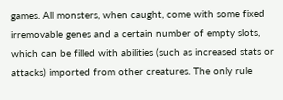games. All monsters, when caught, come with some fixed irremovable genes and a certain number of empty slots, which can be filled with abilities (such as increased stats or attacks) imported from other creatures. The only rule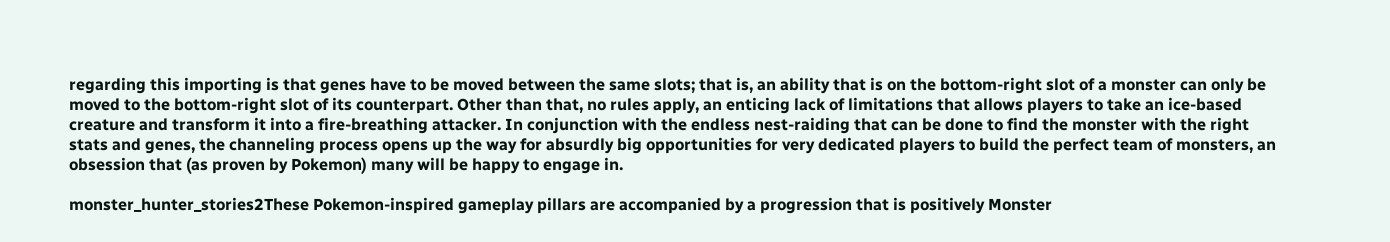regarding this importing is that genes have to be moved between the same slots; that is, an ability that is on the bottom-right slot of a monster can only be moved to the bottom-right slot of its counterpart. Other than that, no rules apply, an enticing lack of limitations that allows players to take an ice-based creature and transform it into a fire-breathing attacker. In conjunction with the endless nest-raiding that can be done to find the monster with the right stats and genes, the channeling process opens up the way for absurdly big opportunities for very dedicated players to build the perfect team of monsters, an obsession that (as proven by Pokemon) many will be happy to engage in.

monster_hunter_stories2These Pokemon-inspired gameplay pillars are accompanied by a progression that is positively Monster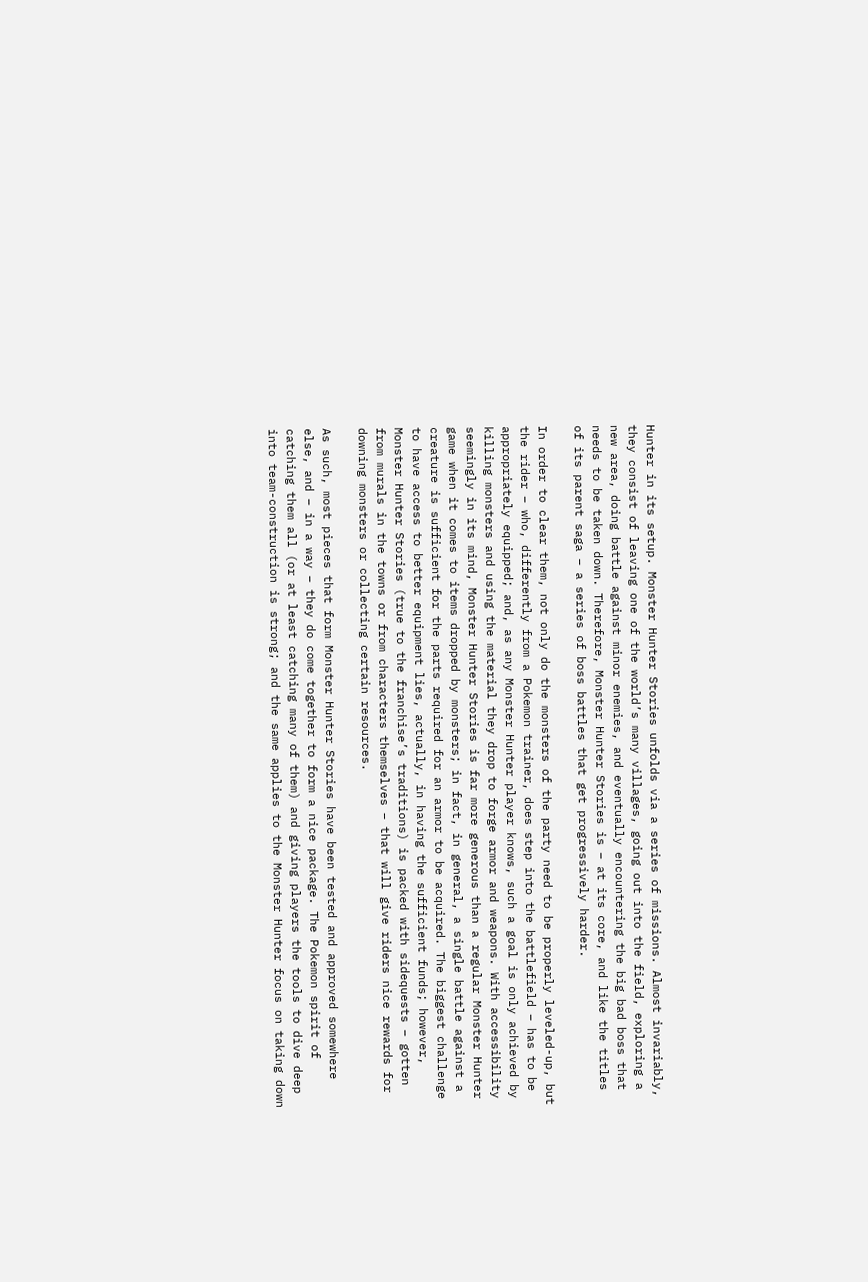Hunter in its setup. Monster Hunter Stories unfolds via a series of missions. Almost invariably, they consist of leaving one of the world’s many villages, going out into the field, exploring a new area, doing battle against minor enemies, and eventually encountering the big bad boss that needs to be taken down. Therefore, Monster Hunter Stories is – at its core, and like the titles of its parent saga – a series of boss battles that get progressively harder.

In order to clear them, not only do the monsters of the party need to be properly leveled-up, but the rider – who, differently from a Pokemon trainer, does step into the battlefield – has to be appropriately equipped; and, as any Monster Hunter player knows, such a goal is only achieved by killing monsters and using the material they drop to forge armor and weapons. With accessibility seemingly in its mind, Monster Hunter Stories is far more generous than a regular Monster Hunter game when it comes to items dropped by monsters; in fact, in general, a single battle against a creature is sufficient for the parts required for an armor to be acquired. The biggest challenge to have access to better equipment lies, actually, in having the sufficient funds; however, Monster Hunter Stories (true to the franchise’s traditions) is packed with sidequests – gotten from murals in the towns or from characters themselves – that will give riders nice rewards for downing monsters or collecting certain resources.

As such, most pieces that form Monster Hunter Stories have been tested and approved somewhere else, and – in a way – they do come together to form a nice package. The Pokemon spirit of catching them all (or at least catching many of them) and giving players the tools to dive deep into team-construction is strong; and the same applies to the Monster Hunter focus on taking down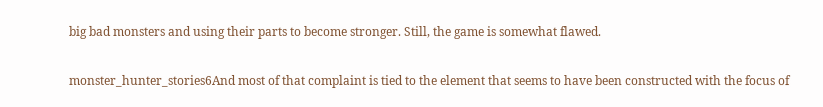big bad monsters and using their parts to become stronger. Still, the game is somewhat flawed.

monster_hunter_stories6And most of that complaint is tied to the element that seems to have been constructed with the focus of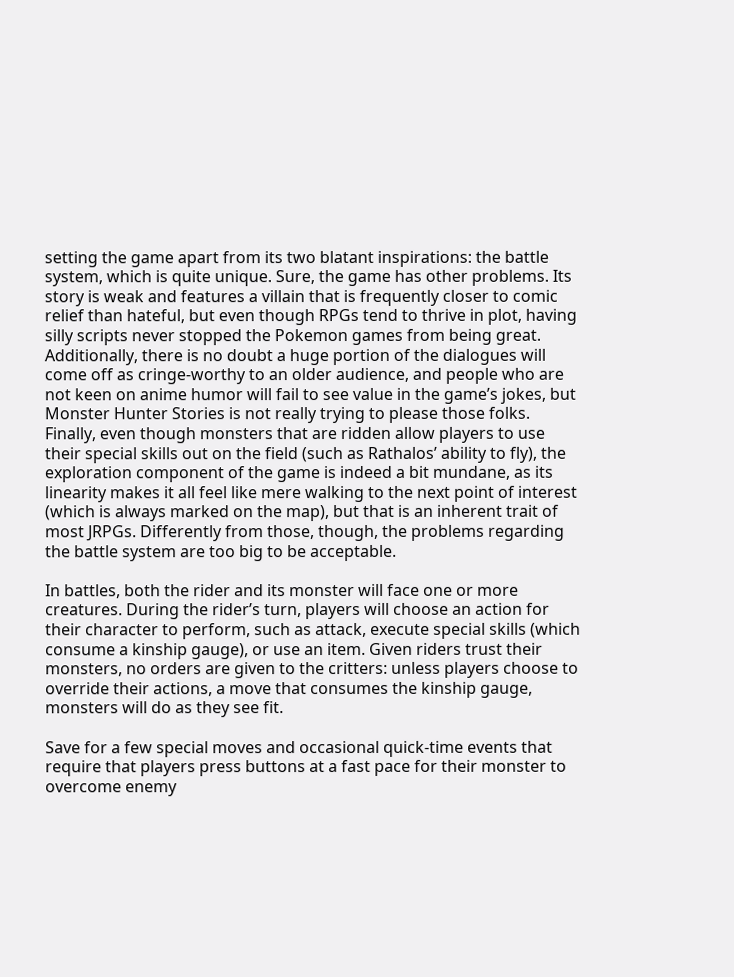setting the game apart from its two blatant inspirations: the battle system, which is quite unique. Sure, the game has other problems. Its story is weak and features a villain that is frequently closer to comic relief than hateful, but even though RPGs tend to thrive in plot, having silly scripts never stopped the Pokemon games from being great. Additionally, there is no doubt a huge portion of the dialogues will come off as cringe-worthy to an older audience, and people who are not keen on anime humor will fail to see value in the game’s jokes, but Monster Hunter Stories is not really trying to please those folks. Finally, even though monsters that are ridden allow players to use their special skills out on the field (such as Rathalos’ ability to fly), the exploration component of the game is indeed a bit mundane, as its linearity makes it all feel like mere walking to the next point of interest (which is always marked on the map), but that is an inherent trait of most JRPGs. Differently from those, though, the problems regarding the battle system are too big to be acceptable.

In battles, both the rider and its monster will face one or more creatures. During the rider’s turn, players will choose an action for their character to perform, such as attack, execute special skills (which consume a kinship gauge), or use an item. Given riders trust their monsters, no orders are given to the critters: unless players choose to override their actions, a move that consumes the kinship gauge, monsters will do as they see fit.

Save for a few special moves and occasional quick-time events that require that players press buttons at a fast pace for their monster to overcome enemy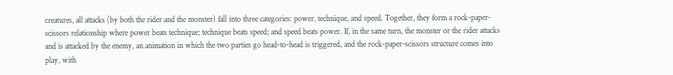creatures, all attacks (by both the rider and the monster) fall into three categories: power, technique, and speed. Together, they form a rock-paper-scissors relationship where power beats technique; technique beats speed; and speed beats power. If, in the same turn, the monster or the rider attacks and is attacked by the enemy, an animation in which the two parties go head-to-head is triggered, and the rock-paper-scissors structure comes into play, with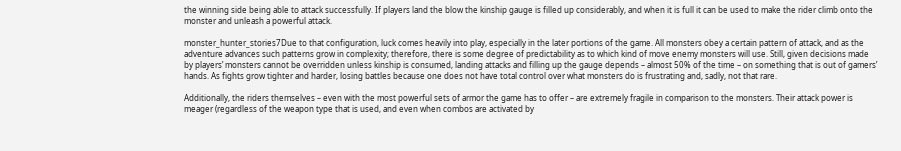the winning side being able to attack successfully. If players land the blow the kinship gauge is filled up considerably, and when it is full it can be used to make the rider climb onto the monster and unleash a powerful attack.

monster_hunter_stories7Due to that configuration, luck comes heavily into play, especially in the later portions of the game. All monsters obey a certain pattern of attack, and as the adventure advances such patterns grow in complexity; therefore, there is some degree of predictability as to which kind of move enemy monsters will use. Still, given decisions made by players’ monsters cannot be overridden unless kinship is consumed, landing attacks and filling up the gauge depends – almost 50% of the time – on something that is out of gamers’ hands. As fights grow tighter and harder, losing battles because one does not have total control over what monsters do is frustrating and, sadly, not that rare.

Additionally, the riders themselves – even with the most powerful sets of armor the game has to offer – are extremely fragile in comparison to the monsters. Their attack power is meager (regardless of the weapon type that is used, and even when combos are activated by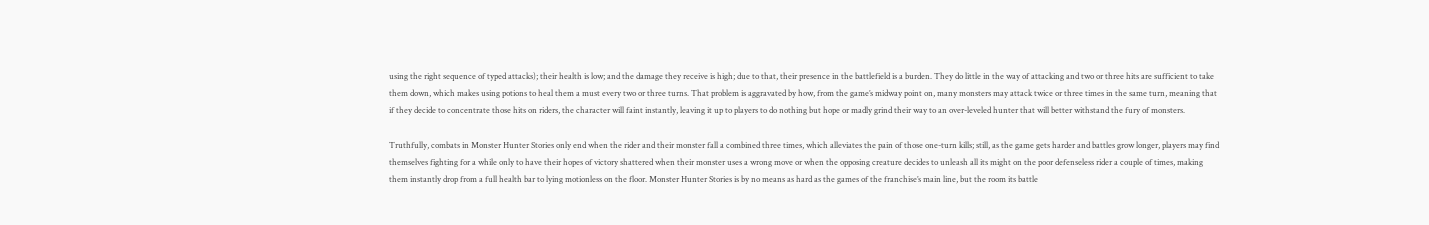using the right sequence of typed attacks); their health is low; and the damage they receive is high; due to that, their presence in the battlefield is a burden. They do little in the way of attacking and two or three hits are sufficient to take them down, which makes using potions to heal them a must every two or three turns. That problem is aggravated by how, from the game’s midway point on, many monsters may attack twice or three times in the same turn, meaning that if they decide to concentrate those hits on riders, the character will faint instantly, leaving it up to players to do nothing but hope or madly grind their way to an over-leveled hunter that will better withstand the fury of monsters.

Truthfully, combats in Monster Hunter Stories only end when the rider and their monster fall a combined three times, which alleviates the pain of those one-turn kills; still, as the game gets harder and battles grow longer, players may find themselves fighting for a while only to have their hopes of victory shattered when their monster uses a wrong move or when the opposing creature decides to unleash all its might on the poor defenseless rider a couple of times, making them instantly drop from a full health bar to lying motionless on the floor. Monster Hunter Stories is by no means as hard as the games of the franchise’s main line, but the room its battle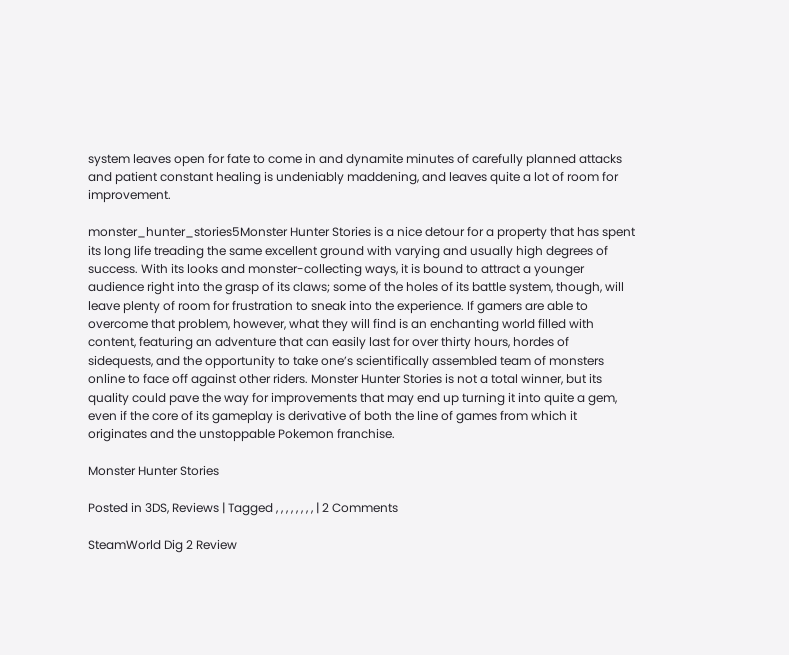system leaves open for fate to come in and dynamite minutes of carefully planned attacks and patient constant healing is undeniably maddening, and leaves quite a lot of room for improvement.

monster_hunter_stories5Monster Hunter Stories is a nice detour for a property that has spent its long life treading the same excellent ground with varying and usually high degrees of success. With its looks and monster-collecting ways, it is bound to attract a younger audience right into the grasp of its claws; some of the holes of its battle system, though, will leave plenty of room for frustration to sneak into the experience. If gamers are able to overcome that problem, however, what they will find is an enchanting world filled with content, featuring an adventure that can easily last for over thirty hours, hordes of sidequests, and the opportunity to take one’s scientifically assembled team of monsters online to face off against other riders. Monster Hunter Stories is not a total winner, but its quality could pave the way for improvements that may end up turning it into quite a gem, even if the core of its gameplay is derivative of both the line of games from which it originates and the unstoppable Pokemon franchise.

Monster Hunter Stories

Posted in 3DS, Reviews | Tagged , , , , , , , , | 2 Comments

SteamWorld Dig 2 Review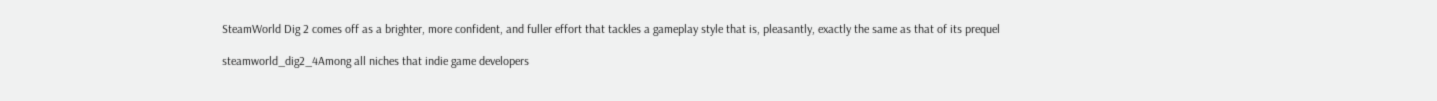SteamWorld Dig 2 comes off as a brighter, more confident, and fuller effort that tackles a gameplay style that is, pleasantly, exactly the same as that of its prequel

steamworld_dig2_4Among all niches that indie game developers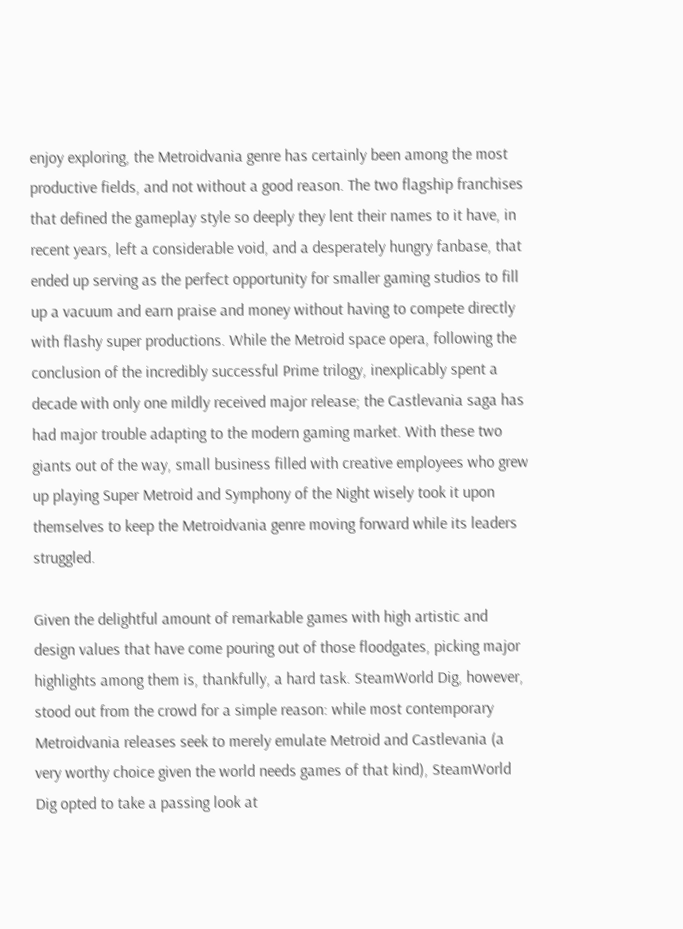enjoy exploring, the Metroidvania genre has certainly been among the most productive fields, and not without a good reason. The two flagship franchises that defined the gameplay style so deeply they lent their names to it have, in recent years, left a considerable void, and a desperately hungry fanbase, that ended up serving as the perfect opportunity for smaller gaming studios to fill up a vacuum and earn praise and money without having to compete directly with flashy super productions. While the Metroid space opera, following the conclusion of the incredibly successful Prime trilogy, inexplicably spent a decade with only one mildly received major release; the Castlevania saga has had major trouble adapting to the modern gaming market. With these two giants out of the way, small business filled with creative employees who grew up playing Super Metroid and Symphony of the Night wisely took it upon themselves to keep the Metroidvania genre moving forward while its leaders struggled.

Given the delightful amount of remarkable games with high artistic and design values that have come pouring out of those floodgates, picking major highlights among them is, thankfully, a hard task. SteamWorld Dig, however, stood out from the crowd for a simple reason: while most contemporary Metroidvania releases seek to merely emulate Metroid and Castlevania (a very worthy choice given the world needs games of that kind), SteamWorld Dig opted to take a passing look at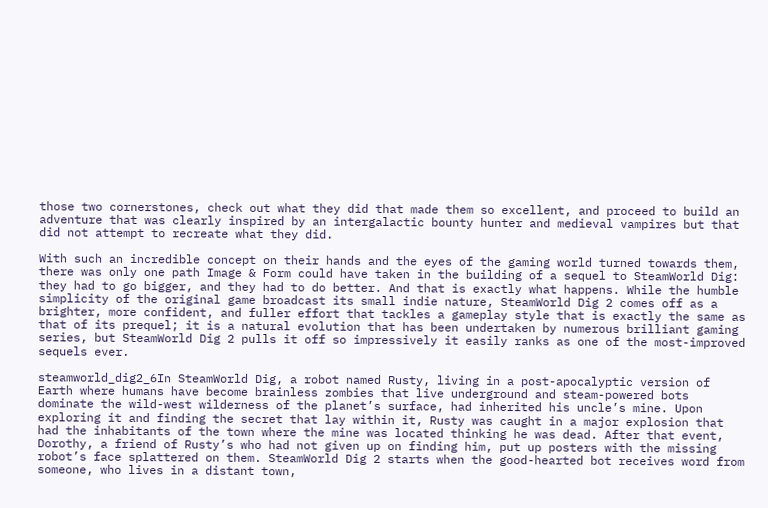those two cornerstones, check out what they did that made them so excellent, and proceed to build an adventure that was clearly inspired by an intergalactic bounty hunter and medieval vampires but that did not attempt to recreate what they did.

With such an incredible concept on their hands and the eyes of the gaming world turned towards them, there was only one path Image & Form could have taken in the building of a sequel to SteamWorld Dig: they had to go bigger, and they had to do better. And that is exactly what happens. While the humble simplicity of the original game broadcast its small indie nature, SteamWorld Dig 2 comes off as a brighter, more confident, and fuller effort that tackles a gameplay style that is exactly the same as that of its prequel; it is a natural evolution that has been undertaken by numerous brilliant gaming series, but SteamWorld Dig 2 pulls it off so impressively it easily ranks as one of the most-improved sequels ever.

steamworld_dig2_6In SteamWorld Dig, a robot named Rusty, living in a post-apocalyptic version of Earth where humans have become brainless zombies that live underground and steam-powered bots dominate the wild-west wilderness of the planet’s surface, had inherited his uncle’s mine. Upon exploring it and finding the secret that lay within it, Rusty was caught in a major explosion that had the inhabitants of the town where the mine was located thinking he was dead. After that event, Dorothy, a friend of Rusty’s who had not given up on finding him, put up posters with the missing robot’s face splattered on them. SteamWorld Dig 2 starts when the good-hearted bot receives word from someone, who lives in a distant town,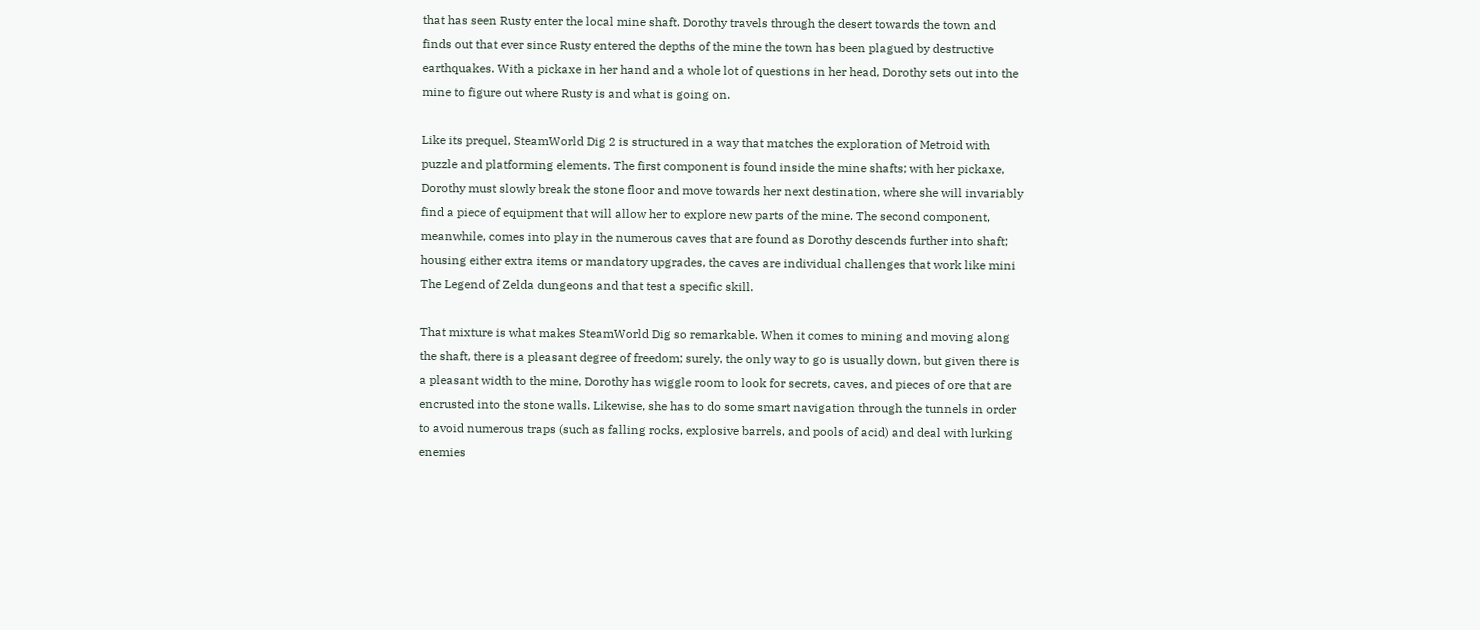that has seen Rusty enter the local mine shaft. Dorothy travels through the desert towards the town and finds out that ever since Rusty entered the depths of the mine the town has been plagued by destructive earthquakes. With a pickaxe in her hand and a whole lot of questions in her head, Dorothy sets out into the mine to figure out where Rusty is and what is going on.

Like its prequel, SteamWorld Dig 2 is structured in a way that matches the exploration of Metroid with puzzle and platforming elements. The first component is found inside the mine shafts; with her pickaxe, Dorothy must slowly break the stone floor and move towards her next destination, where she will invariably find a piece of equipment that will allow her to explore new parts of the mine. The second component, meanwhile, comes into play in the numerous caves that are found as Dorothy descends further into shaft; housing either extra items or mandatory upgrades, the caves are individual challenges that work like mini The Legend of Zelda dungeons and that test a specific skill.

That mixture is what makes SteamWorld Dig so remarkable. When it comes to mining and moving along the shaft, there is a pleasant degree of freedom; surely, the only way to go is usually down, but given there is a pleasant width to the mine, Dorothy has wiggle room to look for secrets, caves, and pieces of ore that are encrusted into the stone walls. Likewise, she has to do some smart navigation through the tunnels in order to avoid numerous traps (such as falling rocks, explosive barrels, and pools of acid) and deal with lurking enemies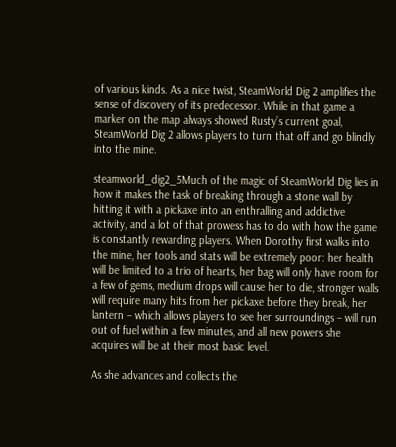of various kinds. As a nice twist, SteamWorld Dig 2 amplifies the sense of discovery of its predecessor. While in that game a marker on the map always showed Rusty’s current goal, SteamWorld Dig 2 allows players to turn that off and go blindly into the mine.

steamworld_dig2_5Much of the magic of SteamWorld Dig lies in how it makes the task of breaking through a stone wall by hitting it with a pickaxe into an enthralling and addictive activity, and a lot of that prowess has to do with how the game is constantly rewarding players. When Dorothy first walks into the mine, her tools and stats will be extremely poor: her health will be limited to a trio of hearts, her bag will only have room for a few of gems, medium drops will cause her to die, stronger walls will require many hits from her pickaxe before they break, her lantern – which allows players to see her surroundings – will run out of fuel within a few minutes, and all new powers she acquires will be at their most basic level.

As she advances and collects the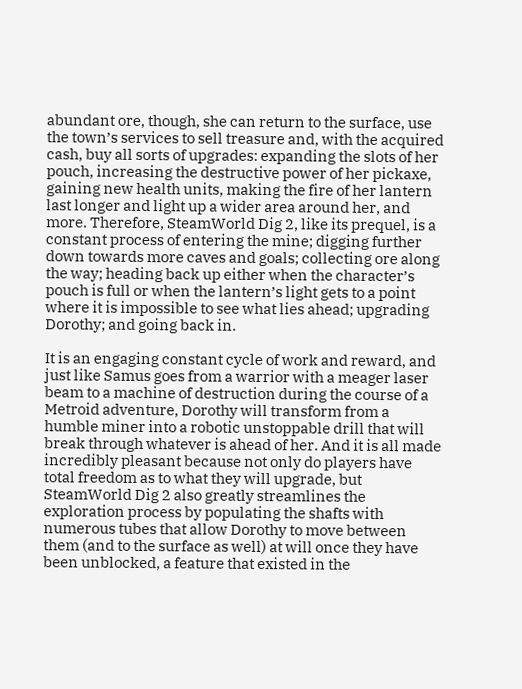abundant ore, though, she can return to the surface, use the town’s services to sell treasure and, with the acquired cash, buy all sorts of upgrades: expanding the slots of her pouch, increasing the destructive power of her pickaxe, gaining new health units, making the fire of her lantern last longer and light up a wider area around her, and more. Therefore, SteamWorld Dig 2, like its prequel, is a constant process of entering the mine; digging further down towards more caves and goals; collecting ore along the way; heading back up either when the character’s pouch is full or when the lantern’s light gets to a point where it is impossible to see what lies ahead; upgrading Dorothy; and going back in.

It is an engaging constant cycle of work and reward, and just like Samus goes from a warrior with a meager laser beam to a machine of destruction during the course of a Metroid adventure, Dorothy will transform from a humble miner into a robotic unstoppable drill that will break through whatever is ahead of her. And it is all made incredibly pleasant because not only do players have total freedom as to what they will upgrade, but SteamWorld Dig 2 also greatly streamlines the exploration process by populating the shafts with numerous tubes that allow Dorothy to move between them (and to the surface as well) at will once they have been unblocked, a feature that existed in the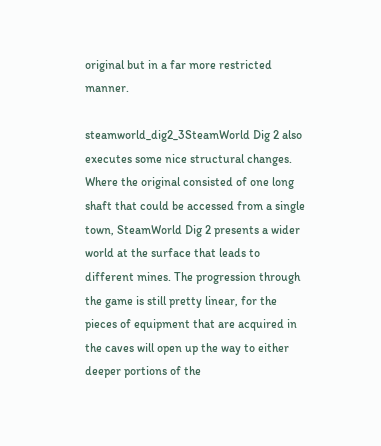original but in a far more restricted manner.

steamworld_dig2_3SteamWorld Dig 2 also executes some nice structural changes. Where the original consisted of one long shaft that could be accessed from a single town, SteamWorld Dig 2 presents a wider world at the surface that leads to different mines. The progression through the game is still pretty linear, for the pieces of equipment that are acquired in the caves will open up the way to either deeper portions of the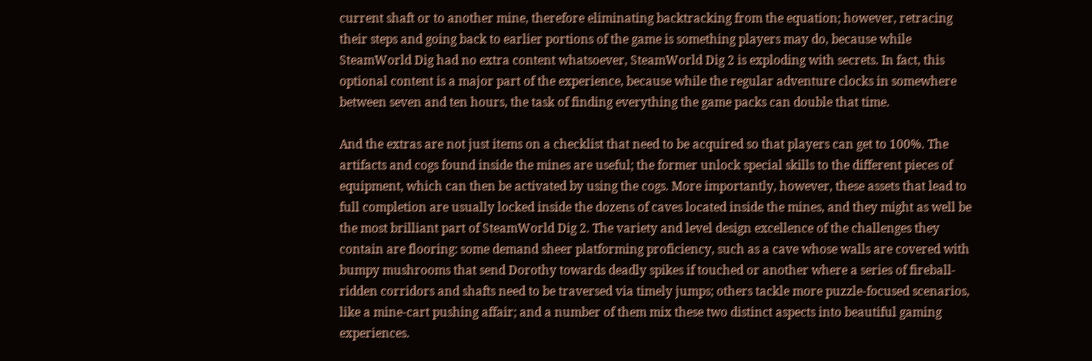current shaft or to another mine, therefore eliminating backtracking from the equation; however, retracing their steps and going back to earlier portions of the game is something players may do, because while SteamWorld Dig had no extra content whatsoever, SteamWorld Dig 2 is exploding with secrets. In fact, this optional content is a major part of the experience, because while the regular adventure clocks in somewhere between seven and ten hours, the task of finding everything the game packs can double that time.

And the extras are not just items on a checklist that need to be acquired so that players can get to 100%. The artifacts and cogs found inside the mines are useful; the former unlock special skills to the different pieces of equipment, which can then be activated by using the cogs. More importantly, however, these assets that lead to full completion are usually locked inside the dozens of caves located inside the mines, and they might as well be the most brilliant part of SteamWorld Dig 2. The variety and level design excellence of the challenges they contain are flooring: some demand sheer platforming proficiency, such as a cave whose walls are covered with bumpy mushrooms that send Dorothy towards deadly spikes if touched or another where a series of fireball-ridden corridors and shafts need to be traversed via timely jumps; others tackle more puzzle-focused scenarios, like a mine-cart pushing affair; and a number of them mix these two distinct aspects into beautiful gaming experiences.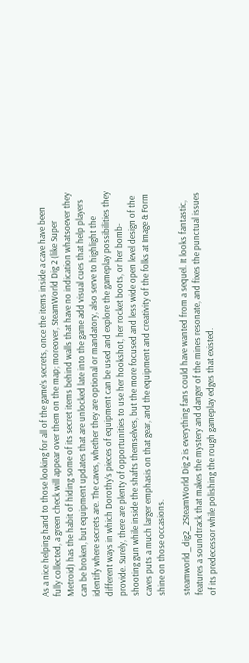As a nice helping hand to those looking for all of the game’s secrets, once the items inside a cave have been fully collected, a green check will appear over them on the map; moreover, SteamWorld Dig 2 (like Super Metroid) has the habit of hiding some of its secret items behind walls that have no indication whatsoever they can be broken, but equipment updates that are unlocked late into the game add visual cues that help players identify where secrets are. The caves, whether they are optional or mandatory, also serve to highlight the different ways in which Dorothy’s pieces of equipment can be used and explore the gameplay possibilities they provide. Surely, there are plenty of opportunities to use her hookshot, her rocket boots, or her bomb-shooting gun while inside the shafts themselves, but the more focused and less wide open level design of the caves puts a much larger emphasis on that gear, and the equipment and creativity of the folks at Image & Form shine on those occasions.

steamworld_dig2_2SteamWorld Dig 2 is everything fans could have wanted from a sequel. It looks fantastic, features a soundtrack that makes the mystery and danger of the mines resonate, and fixes the punctual issues of its predecessor while polishing the rough gameplay edges that existed.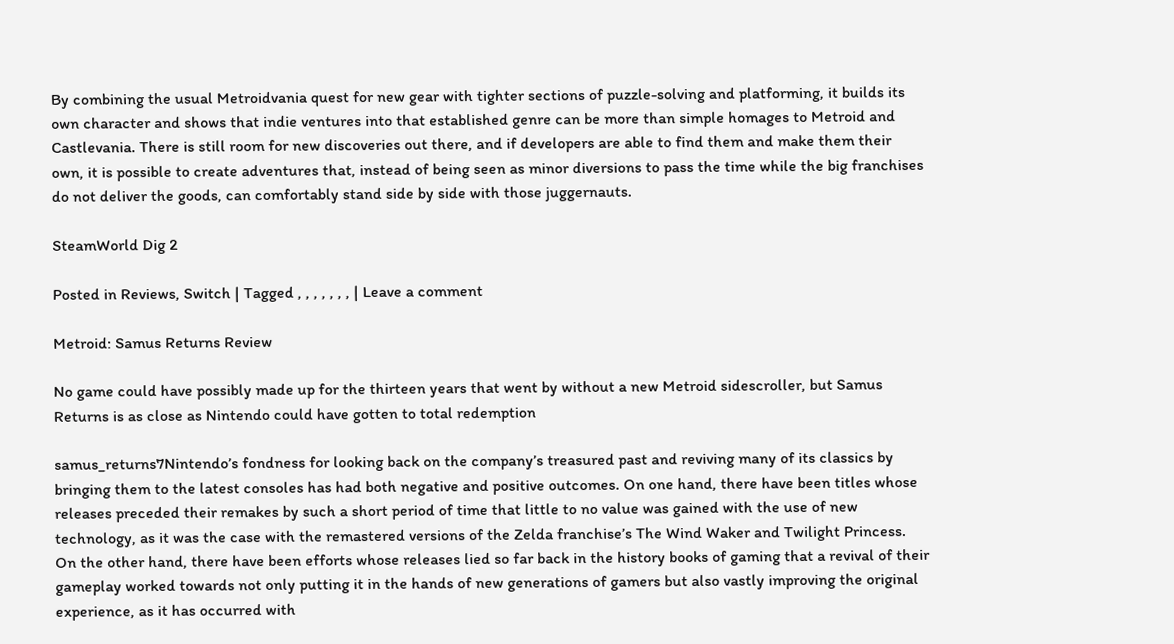By combining the usual Metroidvania quest for new gear with tighter sections of puzzle-solving and platforming, it builds its own character and shows that indie ventures into that established genre can be more than simple homages to Metroid and Castlevania. There is still room for new discoveries out there, and if developers are able to find them and make them their own, it is possible to create adventures that, instead of being seen as minor diversions to pass the time while the big franchises do not deliver the goods, can comfortably stand side by side with those juggernauts.

SteamWorld Dig 2

Posted in Reviews, Switch | Tagged , , , , , , , | Leave a comment

Metroid: Samus Returns Review

No game could have possibly made up for the thirteen years that went by without a new Metroid sidescroller, but Samus Returns is as close as Nintendo could have gotten to total redemption

samus_returns7Nintendo’s fondness for looking back on the company’s treasured past and reviving many of its classics by bringing them to the latest consoles has had both negative and positive outcomes. On one hand, there have been titles whose releases preceded their remakes by such a short period of time that little to no value was gained with the use of new technology, as it was the case with the remastered versions of the Zelda franchise’s The Wind Waker and Twilight Princess. On the other hand, there have been efforts whose releases lied so far back in the history books of gaming that a revival of their gameplay worked towards not only putting it in the hands of new generations of gamers but also vastly improving the original experience, as it has occurred with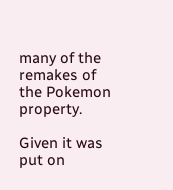many of the remakes of the Pokemon property.

Given it was put on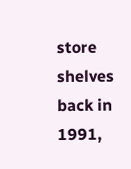store shelves back in 1991,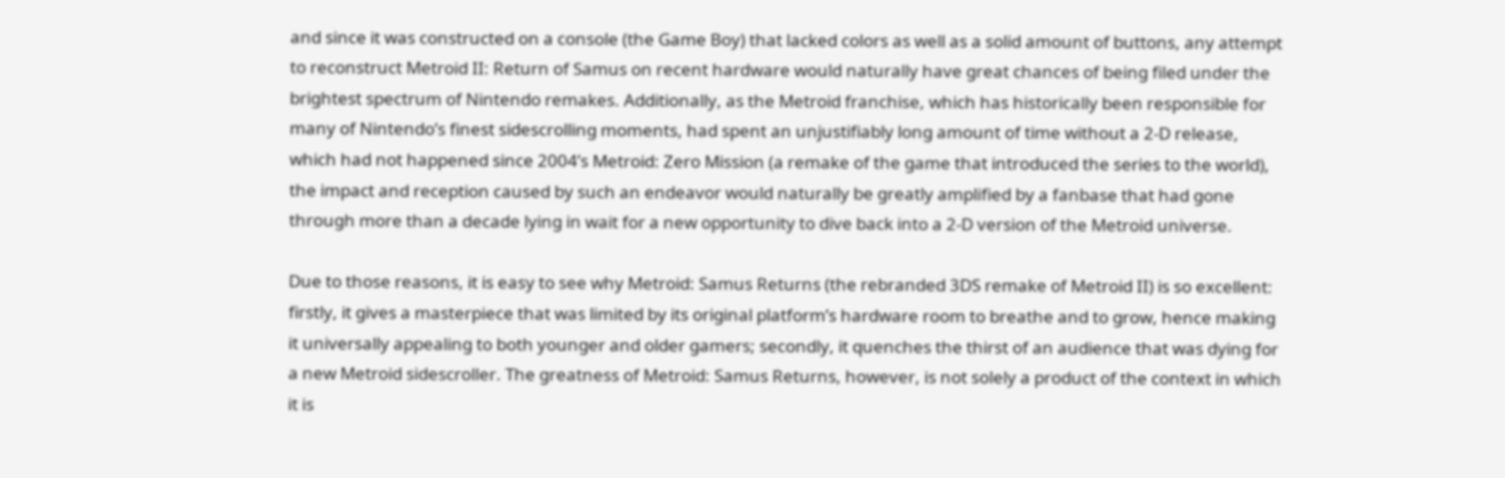and since it was constructed on a console (the Game Boy) that lacked colors as well as a solid amount of buttons, any attempt to reconstruct Metroid II: Return of Samus on recent hardware would naturally have great chances of being filed under the brightest spectrum of Nintendo remakes. Additionally, as the Metroid franchise, which has historically been responsible for many of Nintendo’s finest sidescrolling moments, had spent an unjustifiably long amount of time without a 2-D release, which had not happened since 2004’s Metroid: Zero Mission (a remake of the game that introduced the series to the world), the impact and reception caused by such an endeavor would naturally be greatly amplified by a fanbase that had gone through more than a decade lying in wait for a new opportunity to dive back into a 2-D version of the Metroid universe.

Due to those reasons, it is easy to see why Metroid: Samus Returns (the rebranded 3DS remake of Metroid II) is so excellent: firstly, it gives a masterpiece that was limited by its original platform’s hardware room to breathe and to grow, hence making it universally appealing to both younger and older gamers; secondly, it quenches the thirst of an audience that was dying for a new Metroid sidescroller. The greatness of Metroid: Samus Returns, however, is not solely a product of the context in which it is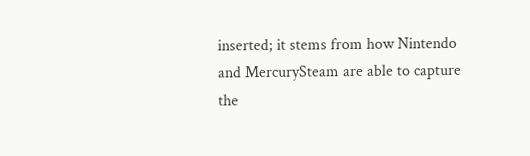inserted; it stems from how Nintendo and MercurySteam are able to capture the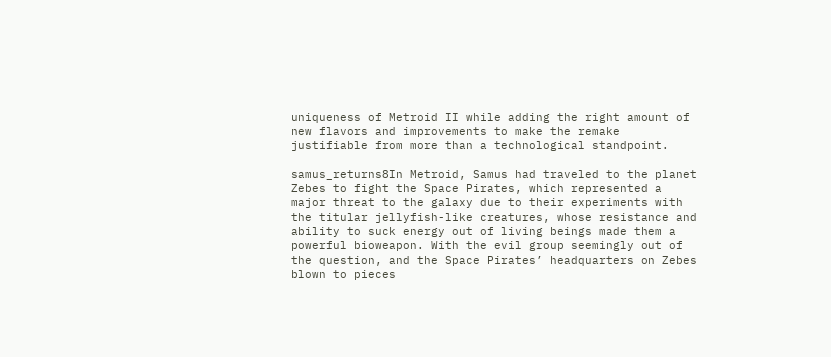uniqueness of Metroid II while adding the right amount of new flavors and improvements to make the remake justifiable from more than a technological standpoint.

samus_returns8In Metroid, Samus had traveled to the planet Zebes to fight the Space Pirates, which represented a major threat to the galaxy due to their experiments with the titular jellyfish-like creatures, whose resistance and ability to suck energy out of living beings made them a powerful bioweapon. With the evil group seemingly out of the question, and the Space Pirates’ headquarters on Zebes blown to pieces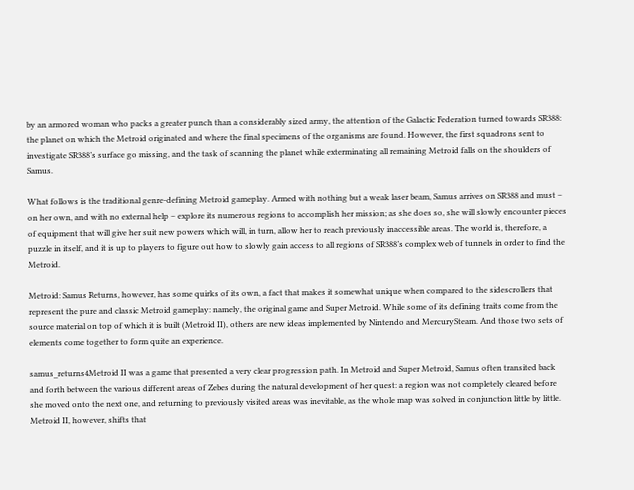by an armored woman who packs a greater punch than a considerably sized army, the attention of the Galactic Federation turned towards SR388: the planet on which the Metroid originated and where the final specimens of the organisms are found. However, the first squadrons sent to investigate SR388’s surface go missing, and the task of scanning the planet while exterminating all remaining Metroid falls on the shoulders of Samus.

What follows is the traditional genre-defining Metroid gameplay. Armed with nothing but a weak laser beam, Samus arrives on SR388 and must – on her own, and with no external help – explore its numerous regions to accomplish her mission; as she does so, she will slowly encounter pieces of equipment that will give her suit new powers which will, in turn, allow her to reach previously inaccessible areas. The world is, therefore, a puzzle in itself, and it is up to players to figure out how to slowly gain access to all regions of SR388’s complex web of tunnels in order to find the Metroid.

Metroid: Samus Returns, however, has some quirks of its own, a fact that makes it somewhat unique when compared to the sidescrollers that represent the pure and classic Metroid gameplay: namely, the original game and Super Metroid. While some of its defining traits come from the source material on top of which it is built (Metroid II), others are new ideas implemented by Nintendo and MercurySteam. And those two sets of elements come together to form quite an experience.

samus_returns4Metroid II was a game that presented a very clear progression path. In Metroid and Super Metroid, Samus often transited back and forth between the various different areas of Zebes during the natural development of her quest: a region was not completely cleared before she moved onto the next one, and returning to previously visited areas was inevitable, as the whole map was solved in conjunction little by little. Metroid II, however, shifts that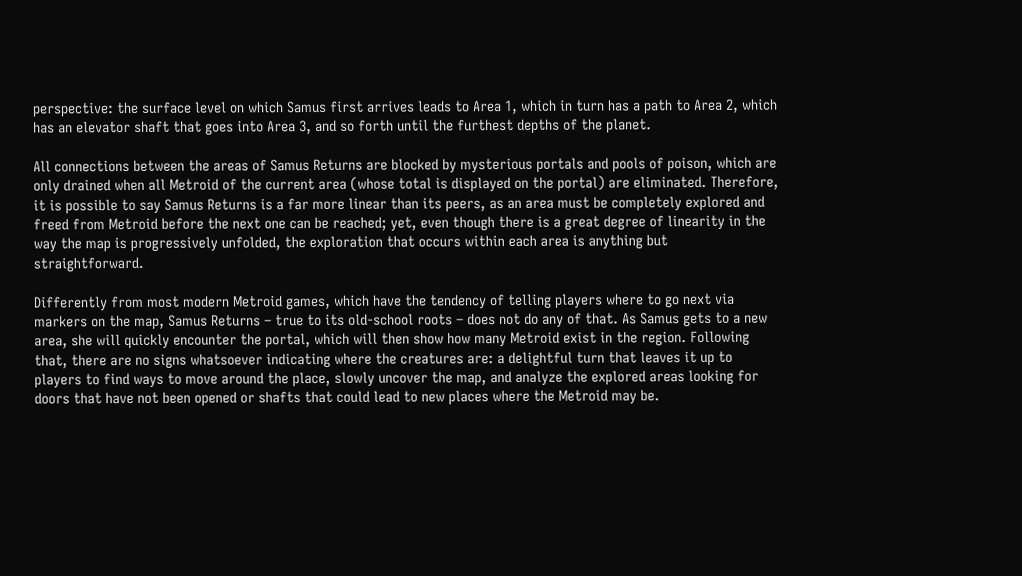perspective: the surface level on which Samus first arrives leads to Area 1, which in turn has a path to Area 2, which has an elevator shaft that goes into Area 3, and so forth until the furthest depths of the planet.

All connections between the areas of Samus Returns are blocked by mysterious portals and pools of poison, which are only drained when all Metroid of the current area (whose total is displayed on the portal) are eliminated. Therefore, it is possible to say Samus Returns is a far more linear than its peers, as an area must be completely explored and freed from Metroid before the next one can be reached; yet, even though there is a great degree of linearity in the way the map is progressively unfolded, the exploration that occurs within each area is anything but straightforward.

Differently from most modern Metroid games, which have the tendency of telling players where to go next via markers on the map, Samus Returns – true to its old-school roots – does not do any of that. As Samus gets to a new area, she will quickly encounter the portal, which will then show how many Metroid exist in the region. Following that, there are no signs whatsoever indicating where the creatures are: a delightful turn that leaves it up to players to find ways to move around the place, slowly uncover the map, and analyze the explored areas looking for doors that have not been opened or shafts that could lead to new places where the Metroid may be.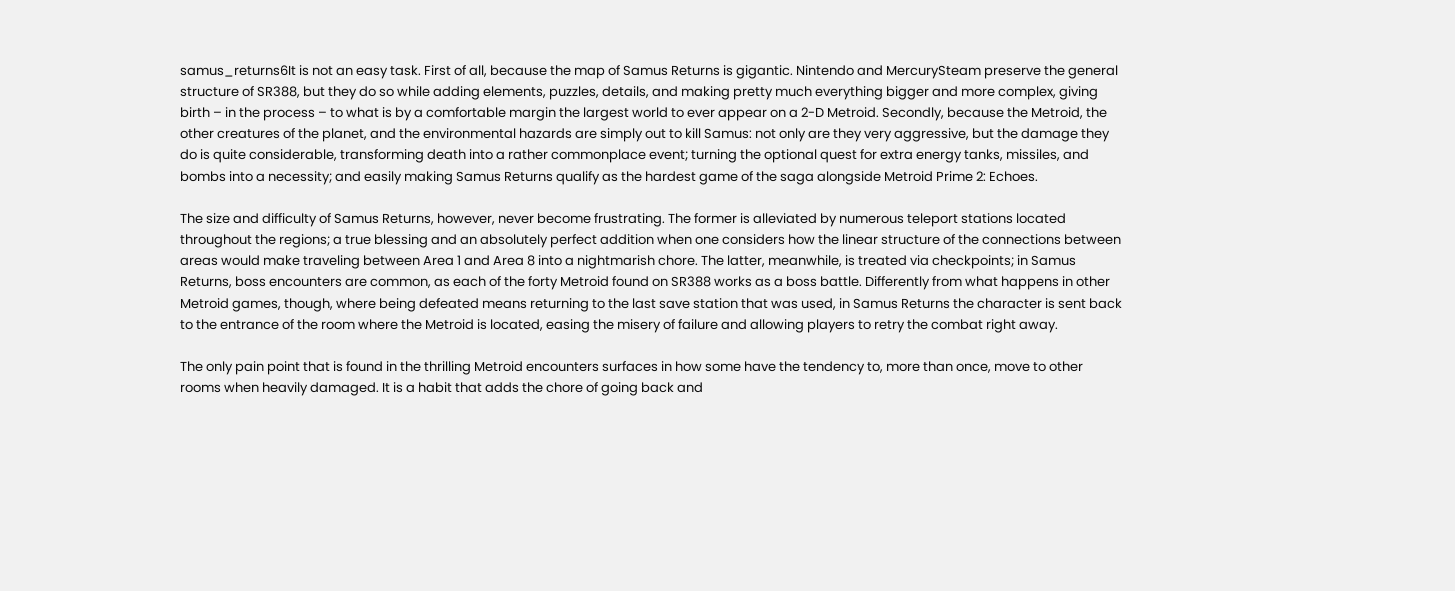samus_returns6It is not an easy task. First of all, because the map of Samus Returns is gigantic. Nintendo and MercurySteam preserve the general structure of SR388, but they do so while adding elements, puzzles, details, and making pretty much everything bigger and more complex, giving birth – in the process – to what is by a comfortable margin the largest world to ever appear on a 2-D Metroid. Secondly, because the Metroid, the other creatures of the planet, and the environmental hazards are simply out to kill Samus: not only are they very aggressive, but the damage they do is quite considerable, transforming death into a rather commonplace event; turning the optional quest for extra energy tanks, missiles, and bombs into a necessity; and easily making Samus Returns qualify as the hardest game of the saga alongside Metroid Prime 2: Echoes.

The size and difficulty of Samus Returns, however, never become frustrating. The former is alleviated by numerous teleport stations located throughout the regions; a true blessing and an absolutely perfect addition when one considers how the linear structure of the connections between areas would make traveling between Area 1 and Area 8 into a nightmarish chore. The latter, meanwhile, is treated via checkpoints; in Samus Returns, boss encounters are common, as each of the forty Metroid found on SR388 works as a boss battle. Differently from what happens in other Metroid games, though, where being defeated means returning to the last save station that was used, in Samus Returns the character is sent back to the entrance of the room where the Metroid is located, easing the misery of failure and allowing players to retry the combat right away.

The only pain point that is found in the thrilling Metroid encounters surfaces in how some have the tendency to, more than once, move to other rooms when heavily damaged. It is a habit that adds the chore of going back and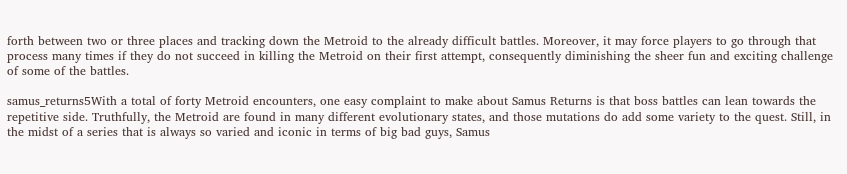forth between two or three places and tracking down the Metroid to the already difficult battles. Moreover, it may force players to go through that process many times if they do not succeed in killing the Metroid on their first attempt, consequently diminishing the sheer fun and exciting challenge of some of the battles.

samus_returns5With a total of forty Metroid encounters, one easy complaint to make about Samus Returns is that boss battles can lean towards the repetitive side. Truthfully, the Metroid are found in many different evolutionary states, and those mutations do add some variety to the quest. Still, in the midst of a series that is always so varied and iconic in terms of big bad guys, Samus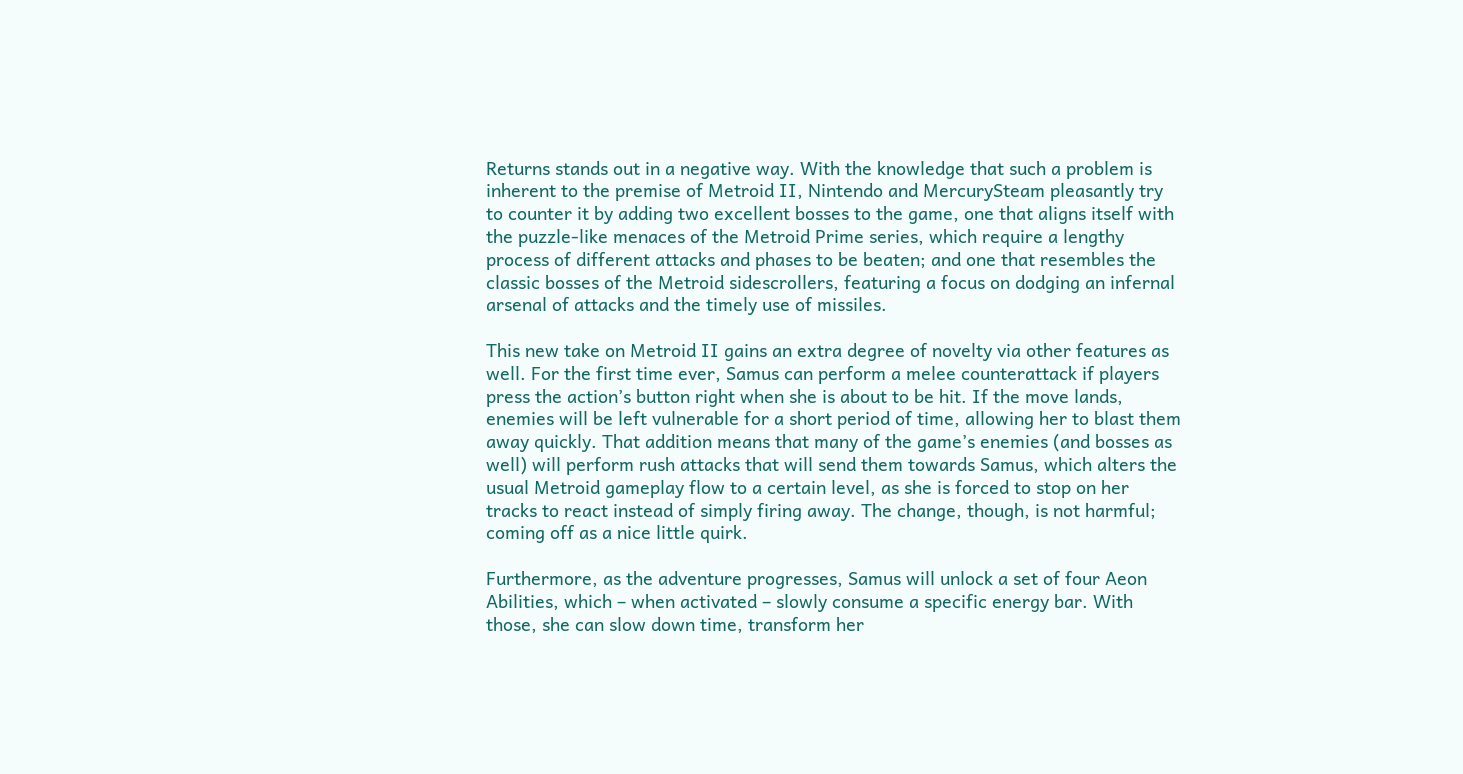Returns stands out in a negative way. With the knowledge that such a problem is inherent to the premise of Metroid II, Nintendo and MercurySteam pleasantly try to counter it by adding two excellent bosses to the game, one that aligns itself with the puzzle-like menaces of the Metroid Prime series, which require a lengthy process of different attacks and phases to be beaten; and one that resembles the classic bosses of the Metroid sidescrollers, featuring a focus on dodging an infernal arsenal of attacks and the timely use of missiles.

This new take on Metroid II gains an extra degree of novelty via other features as well. For the first time ever, Samus can perform a melee counterattack if players press the action’s button right when she is about to be hit. If the move lands, enemies will be left vulnerable for a short period of time, allowing her to blast them away quickly. That addition means that many of the game’s enemies (and bosses as well) will perform rush attacks that will send them towards Samus, which alters the usual Metroid gameplay flow to a certain level, as she is forced to stop on her tracks to react instead of simply firing away. The change, though, is not harmful; coming off as a nice little quirk.

Furthermore, as the adventure progresses, Samus will unlock a set of four Aeon Abilities, which – when activated – slowly consume a specific energy bar. With those, she can slow down time, transform her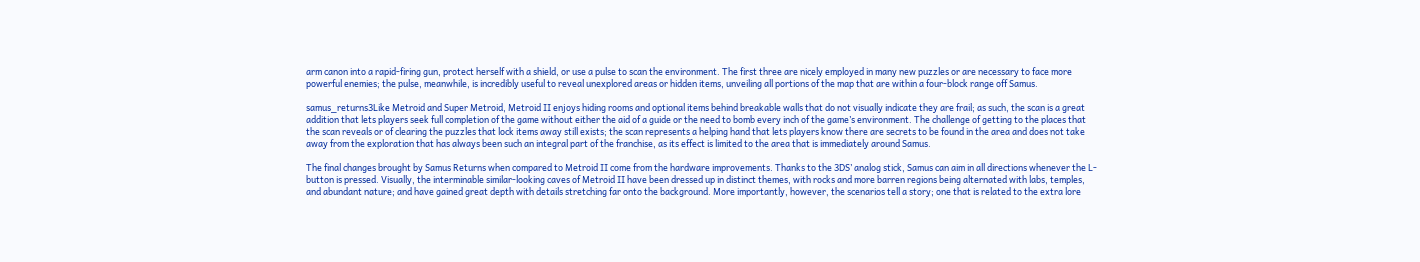arm canon into a rapid-firing gun, protect herself with a shield, or use a pulse to scan the environment. The first three are nicely employed in many new puzzles or are necessary to face more powerful enemies; the pulse, meanwhile, is incredibly useful to reveal unexplored areas or hidden items, unveiling all portions of the map that are within a four-block range off Samus.

samus_returns3Like Metroid and Super Metroid, Metroid II enjoys hiding rooms and optional items behind breakable walls that do not visually indicate they are frail; as such, the scan is a great addition that lets players seek full completion of the game without either the aid of a guide or the need to bomb every inch of the game’s environment. The challenge of getting to the places that the scan reveals or of clearing the puzzles that lock items away still exists; the scan represents a helping hand that lets players know there are secrets to be found in the area and does not take away from the exploration that has always been such an integral part of the franchise, as its effect is limited to the area that is immediately around Samus.

The final changes brought by Samus Returns when compared to Metroid II come from the hardware improvements. Thanks to the 3DS’ analog stick, Samus can aim in all directions whenever the L-button is pressed. Visually, the interminable similar-looking caves of Metroid II have been dressed up in distinct themes, with rocks and more barren regions being alternated with labs, temples, and abundant nature; and have gained great depth with details stretching far onto the background. More importantly, however, the scenarios tell a story; one that is related to the extra lore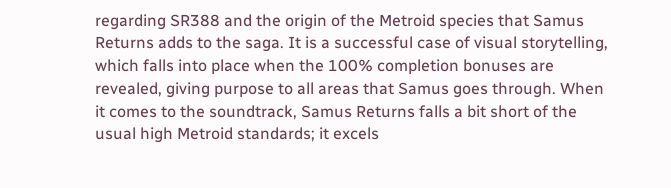regarding SR388 and the origin of the Metroid species that Samus Returns adds to the saga. It is a successful case of visual storytelling, which falls into place when the 100% completion bonuses are revealed, giving purpose to all areas that Samus goes through. When it comes to the soundtrack, Samus Returns falls a bit short of the usual high Metroid standards; it excels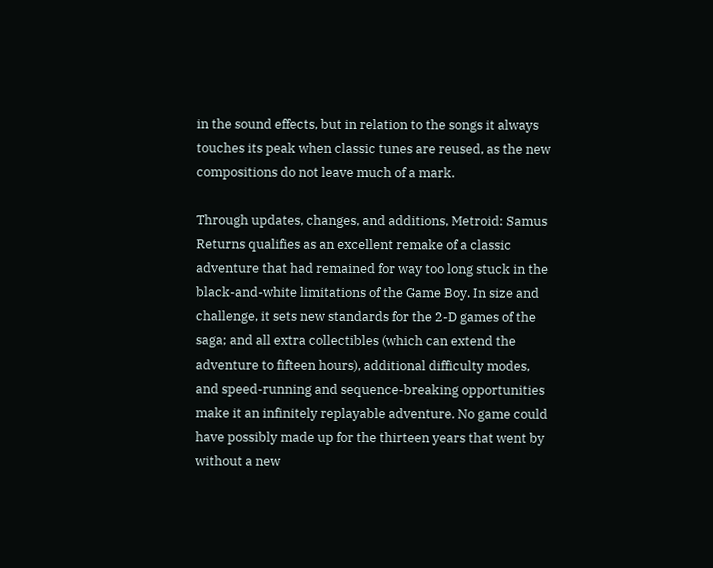in the sound effects, but in relation to the songs it always touches its peak when classic tunes are reused, as the new compositions do not leave much of a mark.

Through updates, changes, and additions, Metroid: Samus Returns qualifies as an excellent remake of a classic adventure that had remained for way too long stuck in the black-and-white limitations of the Game Boy. In size and challenge, it sets new standards for the 2-D games of the saga; and all extra collectibles (which can extend the adventure to fifteen hours), additional difficulty modes, and speed-running and sequence-breaking opportunities make it an infinitely replayable adventure. No game could have possibly made up for the thirteen years that went by without a new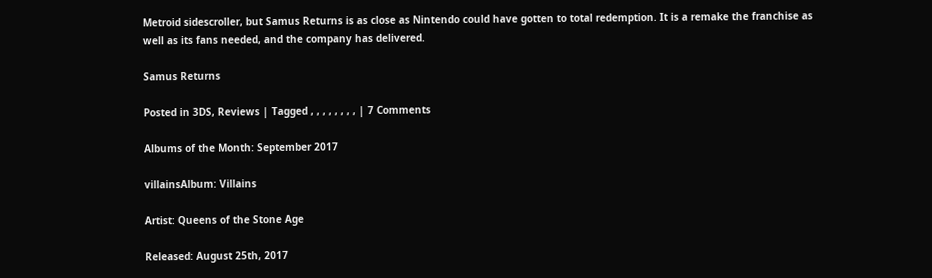Metroid sidescroller, but Samus Returns is as close as Nintendo could have gotten to total redemption. It is a remake the franchise as well as its fans needed, and the company has delivered.

Samus Returns

Posted in 3DS, Reviews | Tagged , , , , , , , , | 7 Comments

Albums of the Month: September 2017

villainsAlbum: Villains

Artist: Queens of the Stone Age

Released: August 25th, 2017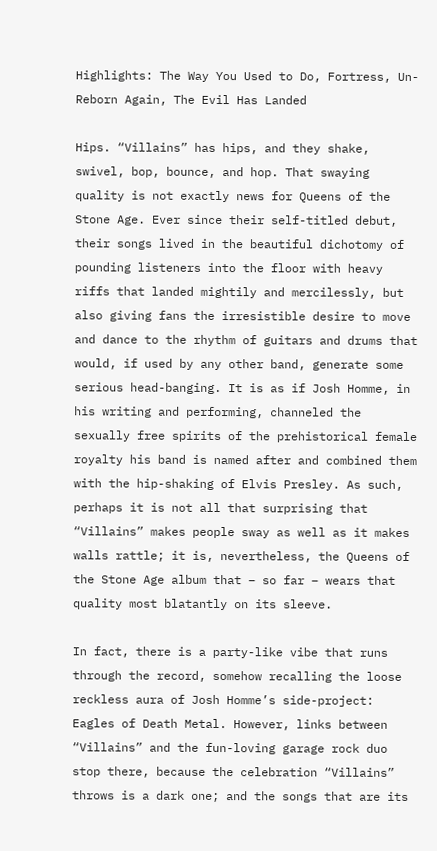Highlights: The Way You Used to Do, Fortress, Un-Reborn Again, The Evil Has Landed

Hips. “Villains” has hips, and they shake, swivel, bop, bounce, and hop. That swaying quality is not exactly news for Queens of the Stone Age. Ever since their self-titled debut, their songs lived in the beautiful dichotomy of pounding listeners into the floor with heavy riffs that landed mightily and mercilessly, but also giving fans the irresistible desire to move and dance to the rhythm of guitars and drums that would, if used by any other band, generate some serious head-banging. It is as if Josh Homme, in his writing and performing, channeled the sexually free spirits of the prehistorical female royalty his band is named after and combined them with the hip-shaking of Elvis Presley. As such, perhaps it is not all that surprising that “Villains” makes people sway as well as it makes walls rattle; it is, nevertheless, the Queens of the Stone Age album that – so far – wears that quality most blatantly on its sleeve.

In fact, there is a party-like vibe that runs through the record, somehow recalling the loose reckless aura of Josh Homme’s side-project: Eagles of Death Metal. However, links between “Villains” and the fun-loving garage rock duo stop there, because the celebration “Villains” throws is a dark one; and the songs that are its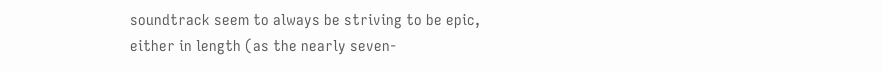soundtrack seem to always be striving to be epic, either in length (as the nearly seven-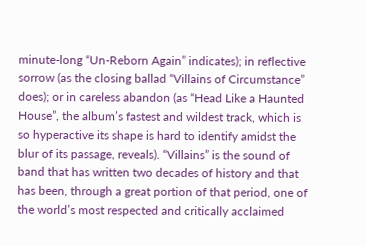minute-long “Un-Reborn Again” indicates); in reflective sorrow (as the closing ballad “Villains of Circumstance” does); or in careless abandon (as “Head Like a Haunted House”, the album’s fastest and wildest track, which is so hyperactive its shape is hard to identify amidst the blur of its passage, reveals). “Villains” is the sound of band that has written two decades of history and that has been, through a great portion of that period, one of the world’s most respected and critically acclaimed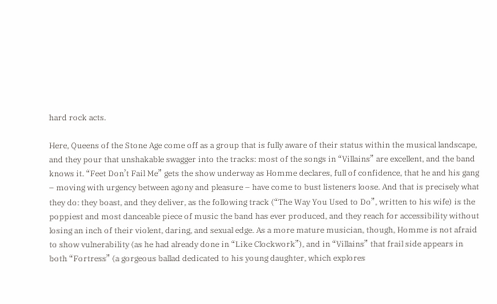hard rock acts.

Here, Queens of the Stone Age come off as a group that is fully aware of their status within the musical landscape, and they pour that unshakable swagger into the tracks: most of the songs in “Villains” are excellent, and the band knows it. “Feet Don’t Fail Me” gets the show underway as Homme declares, full of confidence, that he and his gang – moving with urgency between agony and pleasure – have come to bust listeners loose. And that is precisely what they do: they boast, and they deliver, as the following track (“The Way You Used to Do”, written to his wife) is the poppiest and most danceable piece of music the band has ever produced, and they reach for accessibility without losing an inch of their violent, daring, and sexual edge. As a more mature musician, though, Homme is not afraid to show vulnerability (as he had already done in “Like Clockwork”), and in “Villains” that frail side appears in both “Fortress” (a gorgeous ballad dedicated to his young daughter, which explores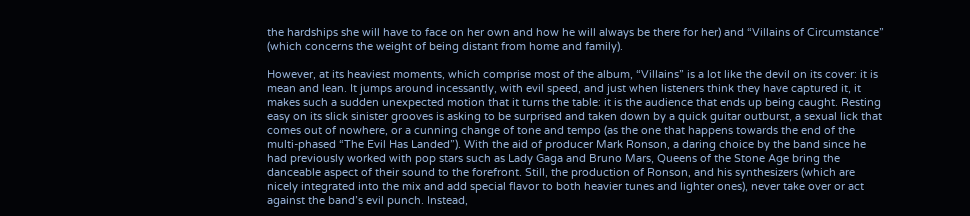the hardships she will have to face on her own and how he will always be there for her) and “Villains of Circumstance” (which concerns the weight of being distant from home and family).

However, at its heaviest moments, which comprise most of the album, “Villains” is a lot like the devil on its cover: it is mean and lean. It jumps around incessantly, with evil speed, and just when listeners think they have captured it, it makes such a sudden unexpected motion that it turns the table: it is the audience that ends up being caught. Resting easy on its slick sinister grooves is asking to be surprised and taken down by a quick guitar outburst, a sexual lick that comes out of nowhere, or a cunning change of tone and tempo (as the one that happens towards the end of the multi-phased “The Evil Has Landed”). With the aid of producer Mark Ronson, a daring choice by the band since he had previously worked with pop stars such as Lady Gaga and Bruno Mars, Queens of the Stone Age bring the danceable aspect of their sound to the forefront. Still, the production of Ronson, and his synthesizers (which are nicely integrated into the mix and add special flavor to both heavier tunes and lighter ones), never take over or act against the band’s evil punch. Instead,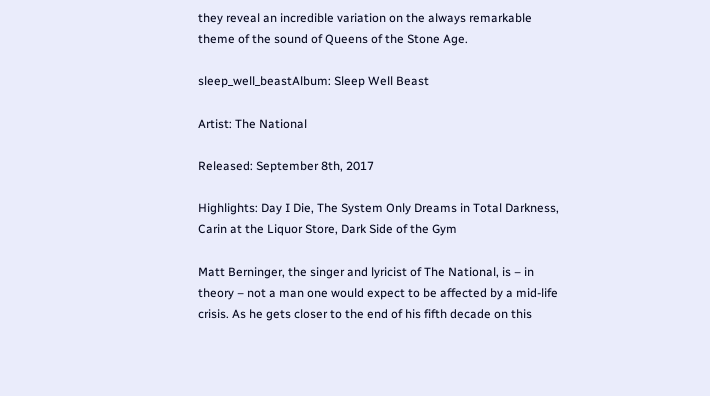they reveal an incredible variation on the always remarkable theme of the sound of Queens of the Stone Age.

sleep_well_beastAlbum: Sleep Well Beast

Artist: The National

Released: September 8th, 2017

Highlights: Day I Die, The System Only Dreams in Total Darkness, Carin at the Liquor Store, Dark Side of the Gym

Matt Berninger, the singer and lyricist of The National, is – in theory – not a man one would expect to be affected by a mid-life crisis. As he gets closer to the end of his fifth decade on this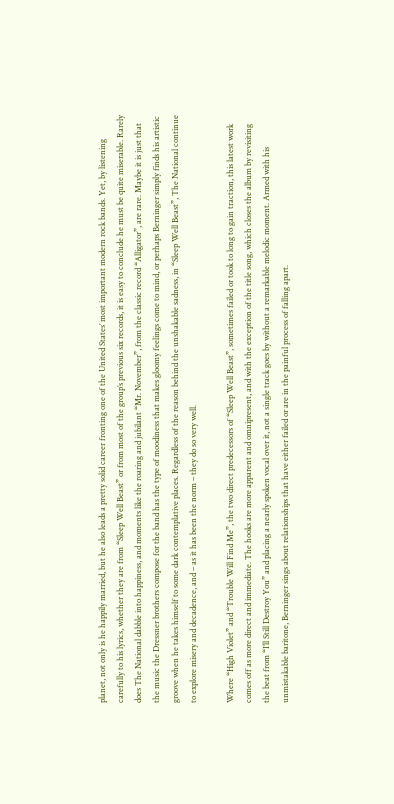planet, not only is he happily married, but he also leads a pretty solid career fronting one of the United States’ most important modern rock bands. Yet, by listening carefully to his lyrics, whether they are from “Sleep Well Beast” or from most of the group’s previous six records, it is easy to conclude he must be quite miserable. Rarely does The National dabble into happiness, and moments like the roaring and jubilant “Mr. November”, from the classic record “Alligator”, are rare. Maybe it is just that the music the Dressner brothers compose for the band has the type of moodiness that makes gloomy feelings come to mind, or perhaps Berninger simply finds his artistic groove when he takes himself to some dark contemplative places. Regardless of the reason behind the unshakable sadness, in “Sleep Well Beast”, The National continue to explore misery and decadence, and – as it has been the norm – they do so very well.

Where “High Violet” and “Trouble Will Find Me”, the two direct predecessors of “Sleep Well Beast”, sometimes failed or took to long to gain traction, this latest work comes off as more direct and immediate. The hooks are more apparent and omnipresent, and with the exception of the title song, which closes the album by revisiting the beat from “I’ll Still Destroy You” and placing a nearly spoken vocal over it, not a single track goes by without a remarkable melodic moment. Armed with his unmistakable baritone, Berninger sings about relationships that have either failed or are in the painful process of falling apart.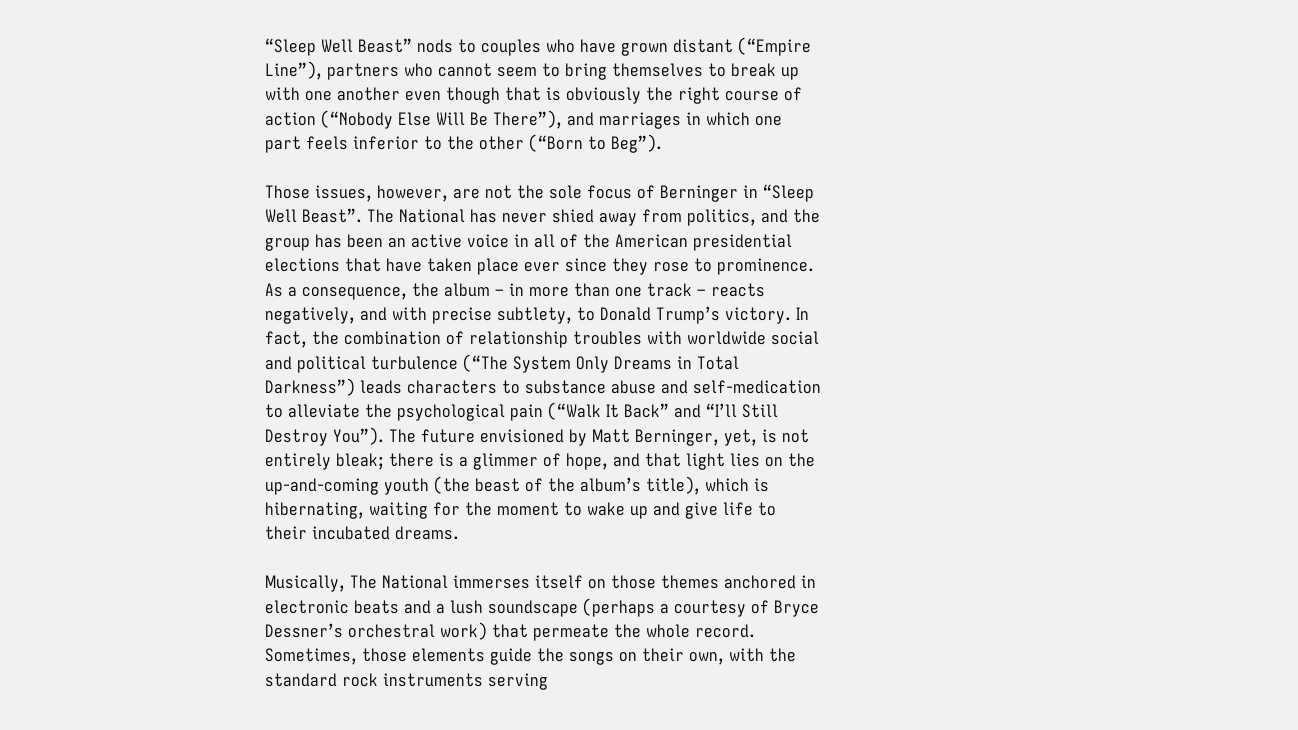“Sleep Well Beast” nods to couples who have grown distant (“Empire Line”), partners who cannot seem to bring themselves to break up with one another even though that is obviously the right course of action (“Nobody Else Will Be There”), and marriages in which one part feels inferior to the other (“Born to Beg”).

Those issues, however, are not the sole focus of Berninger in “Sleep Well Beast”. The National has never shied away from politics, and the group has been an active voice in all of the American presidential elections that have taken place ever since they rose to prominence. As a consequence, the album – in more than one track – reacts negatively, and with precise subtlety, to Donald Trump’s victory. In fact, the combination of relationship troubles with worldwide social and political turbulence (“The System Only Dreams in Total Darkness”) leads characters to substance abuse and self-medication to alleviate the psychological pain (“Walk It Back” and “I’ll Still Destroy You”). The future envisioned by Matt Berninger, yet, is not entirely bleak; there is a glimmer of hope, and that light lies on the up-and-coming youth (the beast of the album’s title), which is hibernating, waiting for the moment to wake up and give life to their incubated dreams.

Musically, The National immerses itself on those themes anchored in electronic beats and a lush soundscape (perhaps a courtesy of Bryce Dessner’s orchestral work) that permeate the whole record. Sometimes, those elements guide the songs on their own, with the standard rock instruments serving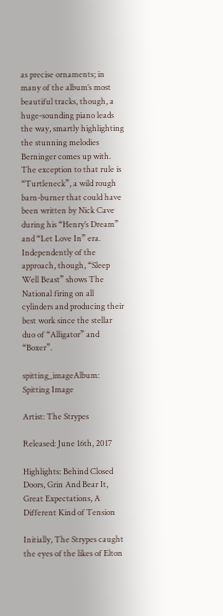as precise ornaments; in many of the album’s most beautiful tracks, though, a huge-sounding piano leads the way, smartly highlighting the stunning melodies Berninger comes up with. The exception to that rule is “Turtleneck”, a wild rough barn-burner that could have been written by Nick Cave during his “Henry’s Dream” and “Let Love In” era. Independently of the approach, though, “Sleep Well Beast” shows The National firing on all cylinders and producing their best work since the stellar duo of “Alligator” and “Boxer”.

spitting_imageAlbum: Spitting Image

Artist: The Strypes

Released: June 16th, 2017

Highlights: Behind Closed Doors, Grin And Bear It, Great Expectations, A Different Kind of Tension

Initially, The Strypes caught the eyes of the likes of Elton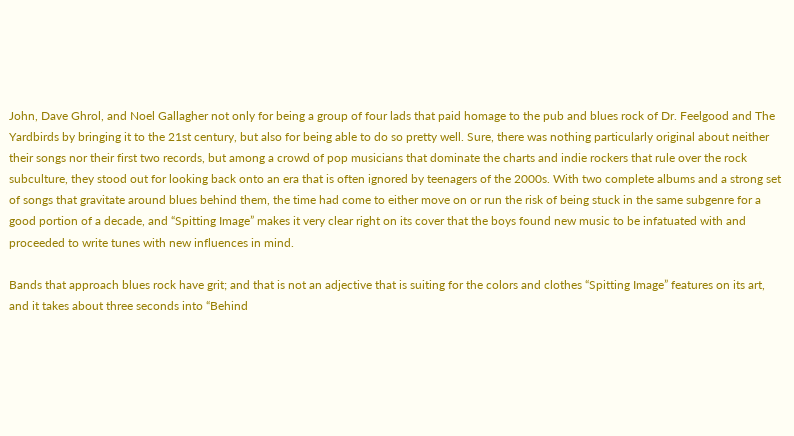John, Dave Ghrol, and Noel Gallagher not only for being a group of four lads that paid homage to the pub and blues rock of Dr. Feelgood and The Yardbirds by bringing it to the 21st century, but also for being able to do so pretty well. Sure, there was nothing particularly original about neither their songs nor their first two records, but among a crowd of pop musicians that dominate the charts and indie rockers that rule over the rock subculture, they stood out for looking back onto an era that is often ignored by teenagers of the 2000s. With two complete albums and a strong set of songs that gravitate around blues behind them, the time had come to either move on or run the risk of being stuck in the same subgenre for a good portion of a decade, and “Spitting Image” makes it very clear right on its cover that the boys found new music to be infatuated with and proceeded to write tunes with new influences in mind.

Bands that approach blues rock have grit; and that is not an adjective that is suiting for the colors and clothes “Spitting Image” features on its art, and it takes about three seconds into “Behind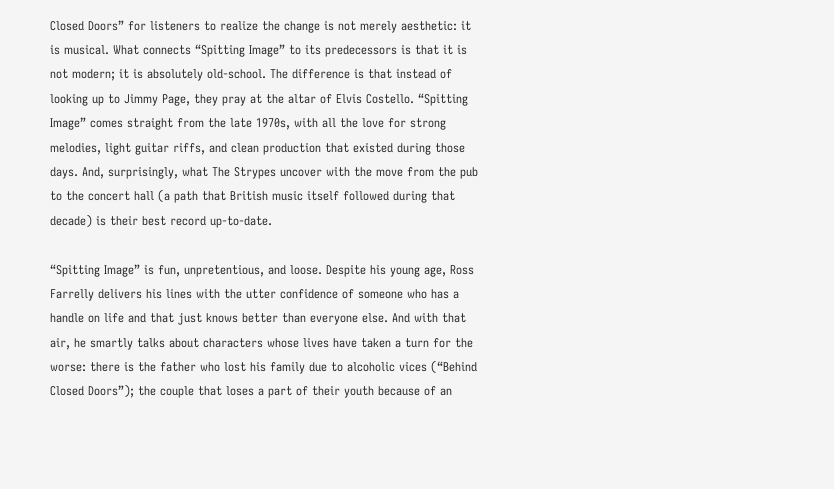Closed Doors” for listeners to realize the change is not merely aesthetic: it is musical. What connects “Spitting Image” to its predecessors is that it is not modern; it is absolutely old-school. The difference is that instead of looking up to Jimmy Page, they pray at the altar of Elvis Costello. “Spitting Image” comes straight from the late 1970s, with all the love for strong melodies, light guitar riffs, and clean production that existed during those days. And, surprisingly, what The Strypes uncover with the move from the pub to the concert hall (a path that British music itself followed during that decade) is their best record up-to-date.

“Spitting Image” is fun, unpretentious, and loose. Despite his young age, Ross Farrelly delivers his lines with the utter confidence of someone who has a handle on life and that just knows better than everyone else. And with that air, he smartly talks about characters whose lives have taken a turn for the worse: there is the father who lost his family due to alcoholic vices (“Behind Closed Doors”); the couple that loses a part of their youth because of an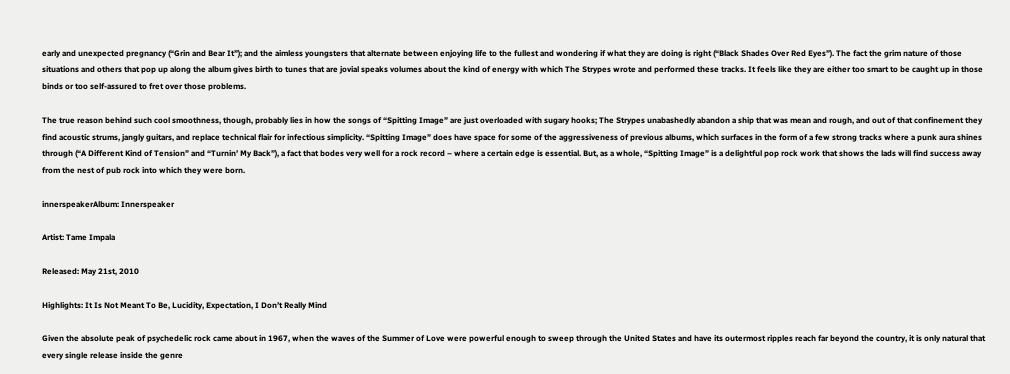early and unexpected pregnancy (“Grin and Bear It”); and the aimless youngsters that alternate between enjoying life to the fullest and wondering if what they are doing is right (“Black Shades Over Red Eyes”). The fact the grim nature of those situations and others that pop up along the album gives birth to tunes that are jovial speaks volumes about the kind of energy with which The Strypes wrote and performed these tracks. It feels like they are either too smart to be caught up in those binds or too self-assured to fret over those problems.

The true reason behind such cool smoothness, though, probably lies in how the songs of “Spitting Image” are just overloaded with sugary hooks; The Strypes unabashedly abandon a ship that was mean and rough, and out of that confinement they find acoustic strums, jangly guitars, and replace technical flair for infectious simplicity. “Spitting Image” does have space for some of the aggressiveness of previous albums, which surfaces in the form of a few strong tracks where a punk aura shines through (“A Different Kind of Tension” and “Turnin’ My Back”), a fact that bodes very well for a rock record – where a certain edge is essential. But, as a whole, “Spitting Image” is a delightful pop rock work that shows the lads will find success away from the nest of pub rock into which they were born.

innerspeakerAlbum: Innerspeaker

Artist: Tame Impala

Released: May 21st, 2010

Highlights: It Is Not Meant To Be, Lucidity, Expectation, I Don’t Really Mind

Given the absolute peak of psychedelic rock came about in 1967, when the waves of the Summer of Love were powerful enough to sweep through the United States and have its outermost ripples reach far beyond the country, it is only natural that every single release inside the genre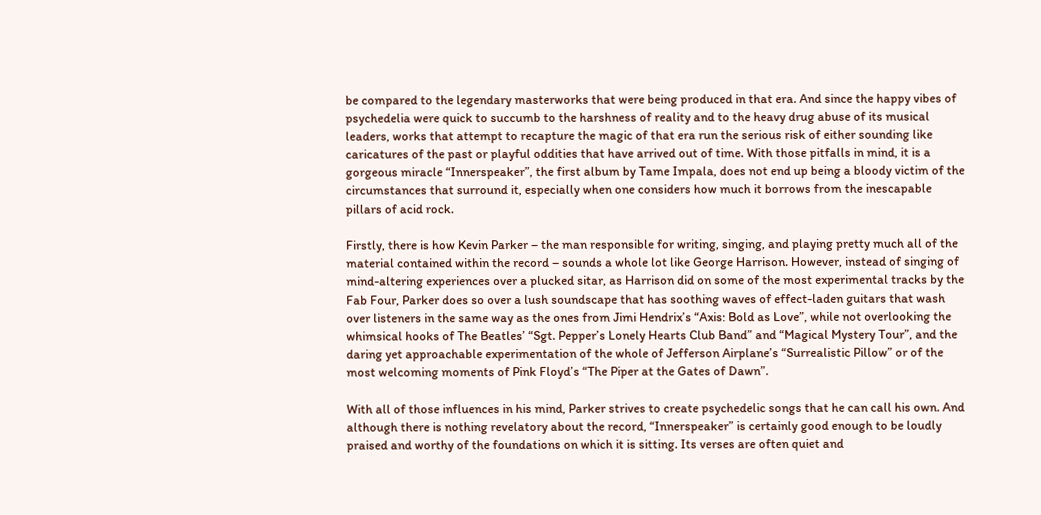be compared to the legendary masterworks that were being produced in that era. And since the happy vibes of psychedelia were quick to succumb to the harshness of reality and to the heavy drug abuse of its musical leaders, works that attempt to recapture the magic of that era run the serious risk of either sounding like caricatures of the past or playful oddities that have arrived out of time. With those pitfalls in mind, it is a gorgeous miracle “Innerspeaker”, the first album by Tame Impala, does not end up being a bloody victim of the circumstances that surround it, especially when one considers how much it borrows from the inescapable pillars of acid rock.

Firstly, there is how Kevin Parker – the man responsible for writing, singing, and playing pretty much all of the material contained within the record – sounds a whole lot like George Harrison. However, instead of singing of mind-altering experiences over a plucked sitar, as Harrison did on some of the most experimental tracks by the Fab Four, Parker does so over a lush soundscape that has soothing waves of effect-laden guitars that wash over listeners in the same way as the ones from Jimi Hendrix’s “Axis: Bold as Love”, while not overlooking the whimsical hooks of The Beatles’ “Sgt. Pepper’s Lonely Hearts Club Band” and “Magical Mystery Tour”, and the daring yet approachable experimentation of the whole of Jefferson Airplane’s “Surrealistic Pillow” or of the most welcoming moments of Pink Floyd’s “The Piper at the Gates of Dawn”.

With all of those influences in his mind, Parker strives to create psychedelic songs that he can call his own. And although there is nothing revelatory about the record, “Innerspeaker” is certainly good enough to be loudly praised and worthy of the foundations on which it is sitting. Its verses are often quiet and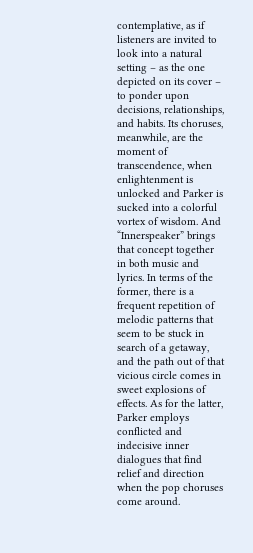contemplative, as if listeners are invited to look into a natural setting – as the one depicted on its cover – to ponder upon decisions, relationships, and habits. Its choruses, meanwhile, are the moment of transcendence, when enlightenment is unlocked and Parker is sucked into a colorful vortex of wisdom. And “Innerspeaker” brings that concept together in both music and lyrics. In terms of the former, there is a frequent repetition of melodic patterns that seem to be stuck in search of a getaway, and the path out of that vicious circle comes in sweet explosions of effects. As for the latter, Parker employs conflicted and indecisive inner dialogues that find relief and direction when the pop choruses come around.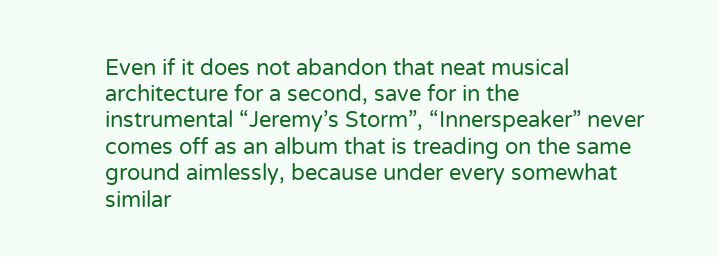Even if it does not abandon that neat musical architecture for a second, save for in the instrumental “Jeremy’s Storm”, “Innerspeaker” never comes off as an album that is treading on the same ground aimlessly, because under every somewhat similar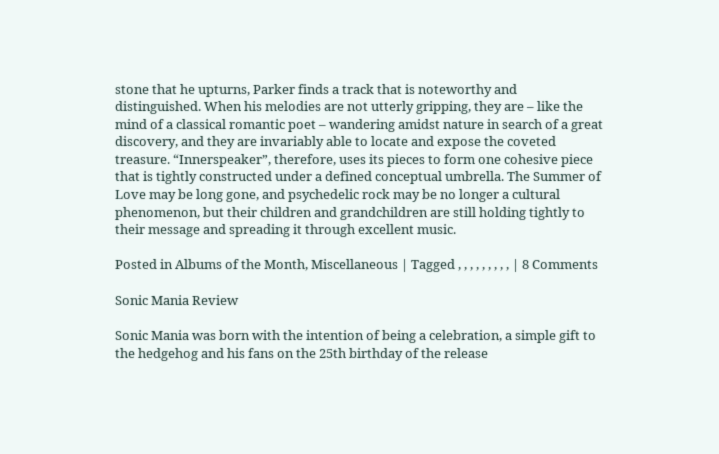stone that he upturns, Parker finds a track that is noteworthy and distinguished. When his melodies are not utterly gripping, they are – like the mind of a classical romantic poet – wandering amidst nature in search of a great discovery, and they are invariably able to locate and expose the coveted treasure. “Innerspeaker”, therefore, uses its pieces to form one cohesive piece that is tightly constructed under a defined conceptual umbrella. The Summer of Love may be long gone, and psychedelic rock may be no longer a cultural phenomenon, but their children and grandchildren are still holding tightly to their message and spreading it through excellent music.

Posted in Albums of the Month, Miscellaneous | Tagged , , , , , , , , , | 8 Comments

Sonic Mania Review

Sonic Mania was born with the intention of being a celebration, a simple gift to the hedgehog and his fans on the 25th birthday of the release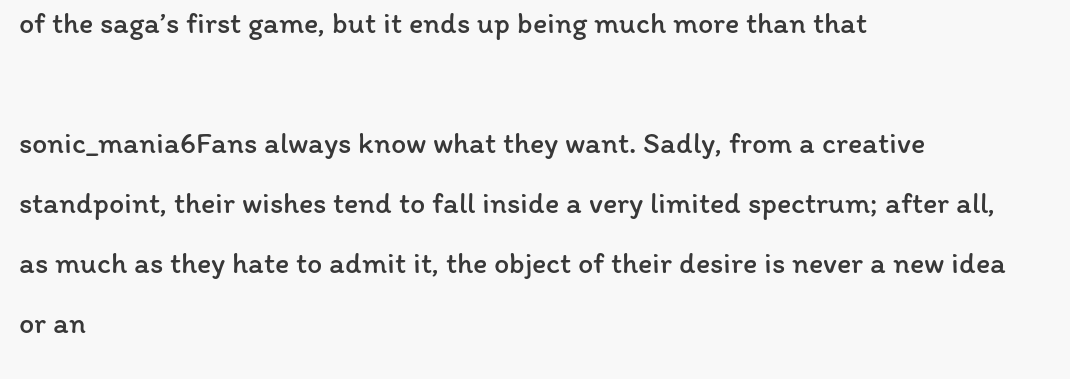of the saga’s first game, but it ends up being much more than that

sonic_mania6Fans always know what they want. Sadly, from a creative standpoint, their wishes tend to fall inside a very limited spectrum; after all, as much as they hate to admit it, the object of their desire is never a new idea or an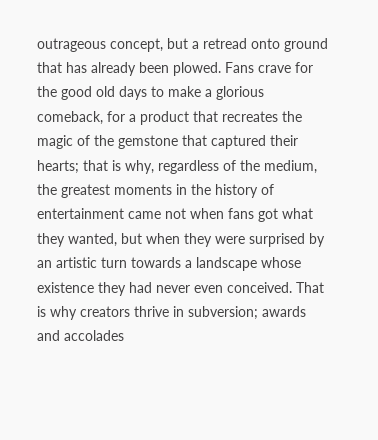outrageous concept, but a retread onto ground that has already been plowed. Fans crave for the good old days to make a glorious comeback, for a product that recreates the magic of the gemstone that captured their hearts; that is why, regardless of the medium, the greatest moments in the history of entertainment came not when fans got what they wanted, but when they were surprised by an artistic turn towards a landscape whose existence they had never even conceived. That is why creators thrive in subversion; awards and accolades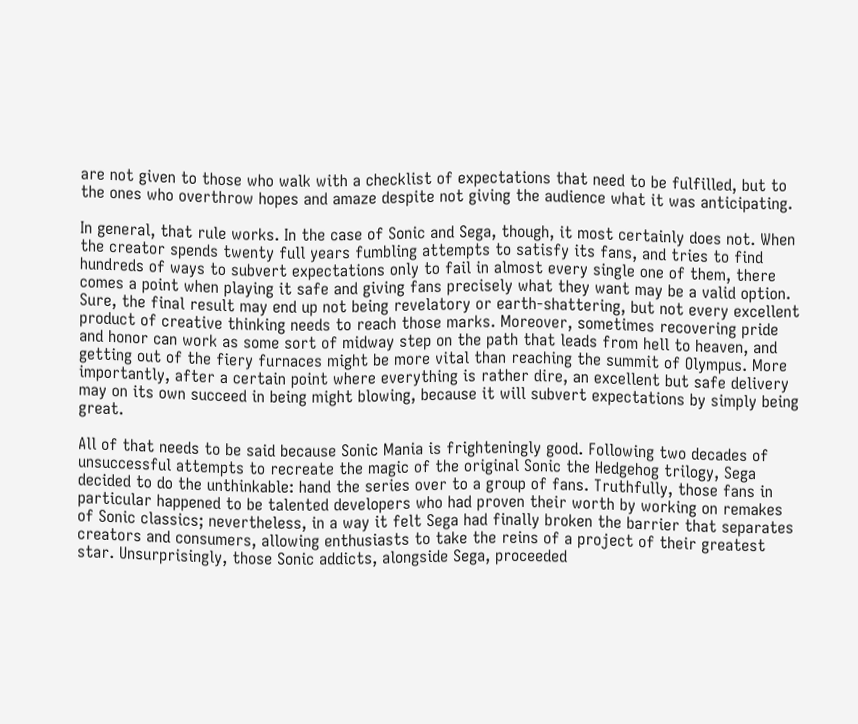are not given to those who walk with a checklist of expectations that need to be fulfilled, but to the ones who overthrow hopes and amaze despite not giving the audience what it was anticipating.

In general, that rule works. In the case of Sonic and Sega, though, it most certainly does not. When the creator spends twenty full years fumbling attempts to satisfy its fans, and tries to find hundreds of ways to subvert expectations only to fail in almost every single one of them, there comes a point when playing it safe and giving fans precisely what they want may be a valid option. Sure, the final result may end up not being revelatory or earth-shattering, but not every excellent product of creative thinking needs to reach those marks. Moreover, sometimes recovering pride and honor can work as some sort of midway step on the path that leads from hell to heaven, and getting out of the fiery furnaces might be more vital than reaching the summit of Olympus. More importantly, after a certain point where everything is rather dire, an excellent but safe delivery may on its own succeed in being might blowing, because it will subvert expectations by simply being great.

All of that needs to be said because Sonic Mania is frighteningly good. Following two decades of unsuccessful attempts to recreate the magic of the original Sonic the Hedgehog trilogy, Sega decided to do the unthinkable: hand the series over to a group of fans. Truthfully, those fans in particular happened to be talented developers who had proven their worth by working on remakes of Sonic classics; nevertheless, in a way it felt Sega had finally broken the barrier that separates creators and consumers, allowing enthusiasts to take the reins of a project of their greatest star. Unsurprisingly, those Sonic addicts, alongside Sega, proceeded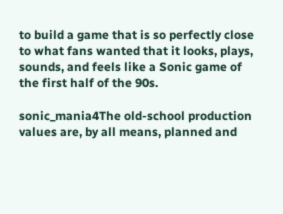to build a game that is so perfectly close to what fans wanted that it looks, plays, sounds, and feels like a Sonic game of the first half of the 90s.

sonic_mania4The old-school production values are, by all means, planned and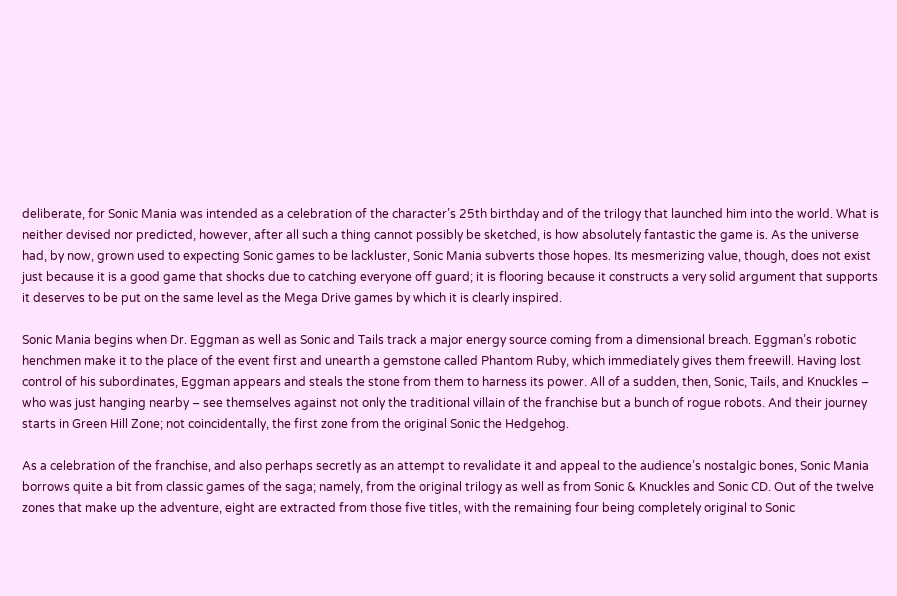deliberate, for Sonic Mania was intended as a celebration of the character’s 25th birthday and of the trilogy that launched him into the world. What is neither devised nor predicted, however, after all such a thing cannot possibly be sketched, is how absolutely fantastic the game is. As the universe had, by now, grown used to expecting Sonic games to be lackluster, Sonic Mania subverts those hopes. Its mesmerizing value, though, does not exist just because it is a good game that shocks due to catching everyone off guard; it is flooring because it constructs a very solid argument that supports it deserves to be put on the same level as the Mega Drive games by which it is clearly inspired.

Sonic Mania begins when Dr. Eggman as well as Sonic and Tails track a major energy source coming from a dimensional breach. Eggman’s robotic henchmen make it to the place of the event first and unearth a gemstone called Phantom Ruby, which immediately gives them freewill. Having lost control of his subordinates, Eggman appears and steals the stone from them to harness its power. All of a sudden, then, Sonic, Tails, and Knuckles – who was just hanging nearby – see themselves against not only the traditional villain of the franchise but a bunch of rogue robots. And their journey starts in Green Hill Zone; not coincidentally, the first zone from the original Sonic the Hedgehog.

As a celebration of the franchise, and also perhaps secretly as an attempt to revalidate it and appeal to the audience’s nostalgic bones, Sonic Mania borrows quite a bit from classic games of the saga; namely, from the original trilogy as well as from Sonic & Knuckles and Sonic CD. Out of the twelve zones that make up the adventure, eight are extracted from those five titles, with the remaining four being completely original to Sonic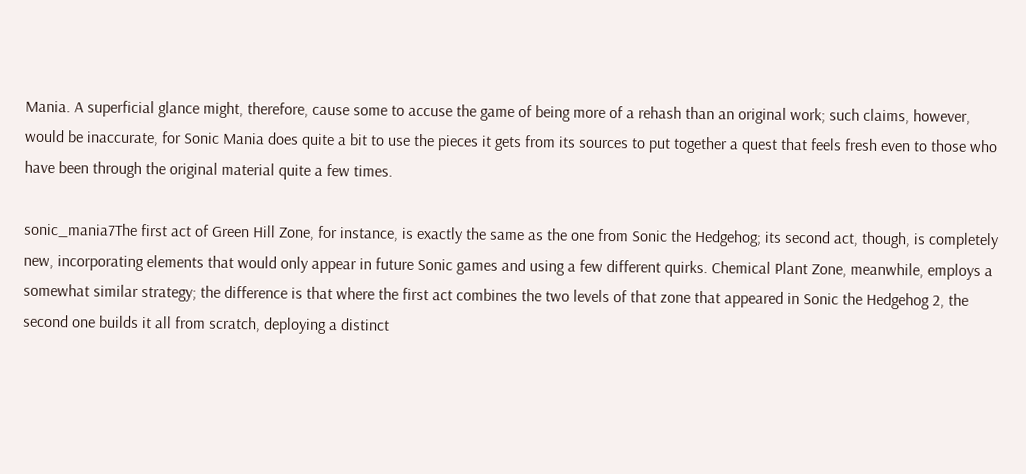Mania. A superficial glance might, therefore, cause some to accuse the game of being more of a rehash than an original work; such claims, however, would be inaccurate, for Sonic Mania does quite a bit to use the pieces it gets from its sources to put together a quest that feels fresh even to those who have been through the original material quite a few times.

sonic_mania7The first act of Green Hill Zone, for instance, is exactly the same as the one from Sonic the Hedgehog; its second act, though, is completely new, incorporating elements that would only appear in future Sonic games and using a few different quirks. Chemical Plant Zone, meanwhile, employs a somewhat similar strategy; the difference is that where the first act combines the two levels of that zone that appeared in Sonic the Hedgehog 2, the second one builds it all from scratch, deploying a distinct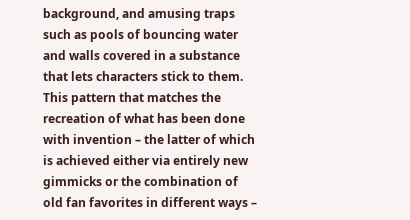background, and amusing traps such as pools of bouncing water and walls covered in a substance that lets characters stick to them. This pattern that matches the recreation of what has been done with invention – the latter of which is achieved either via entirely new gimmicks or the combination of old fan favorites in different ways –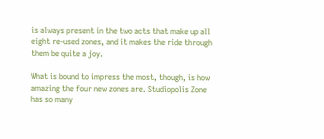is always present in the two acts that make up all eight re-used zones, and it makes the ride through them be quite a joy.

What is bound to impress the most, though, is how amazing the four new zones are. Studiopolis Zone has so many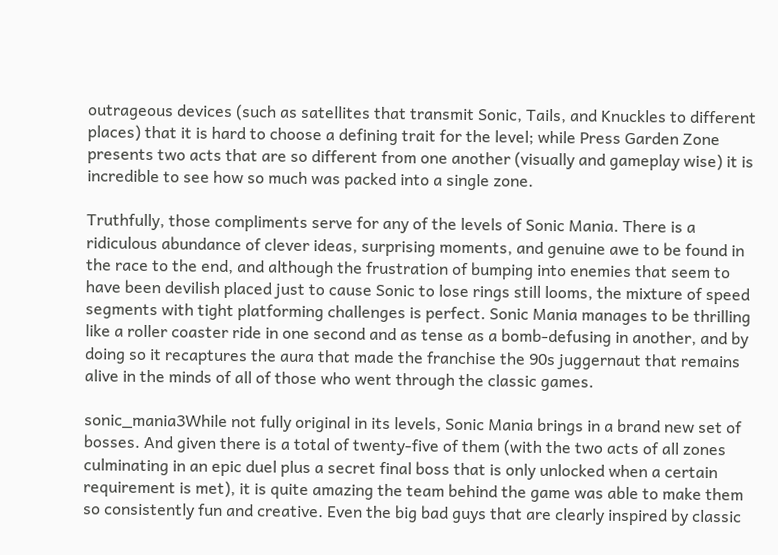outrageous devices (such as satellites that transmit Sonic, Tails, and Knuckles to different places) that it is hard to choose a defining trait for the level; while Press Garden Zone presents two acts that are so different from one another (visually and gameplay wise) it is incredible to see how so much was packed into a single zone.

Truthfully, those compliments serve for any of the levels of Sonic Mania. There is a ridiculous abundance of clever ideas, surprising moments, and genuine awe to be found in the race to the end, and although the frustration of bumping into enemies that seem to have been devilish placed just to cause Sonic to lose rings still looms, the mixture of speed segments with tight platforming challenges is perfect. Sonic Mania manages to be thrilling like a roller coaster ride in one second and as tense as a bomb-defusing in another, and by doing so it recaptures the aura that made the franchise the 90s juggernaut that remains alive in the minds of all of those who went through the classic games.

sonic_mania3While not fully original in its levels, Sonic Mania brings in a brand new set of bosses. And given there is a total of twenty-five of them (with the two acts of all zones culminating in an epic duel plus a secret final boss that is only unlocked when a certain requirement is met), it is quite amazing the team behind the game was able to make them so consistently fun and creative. Even the big bad guys that are clearly inspired by classic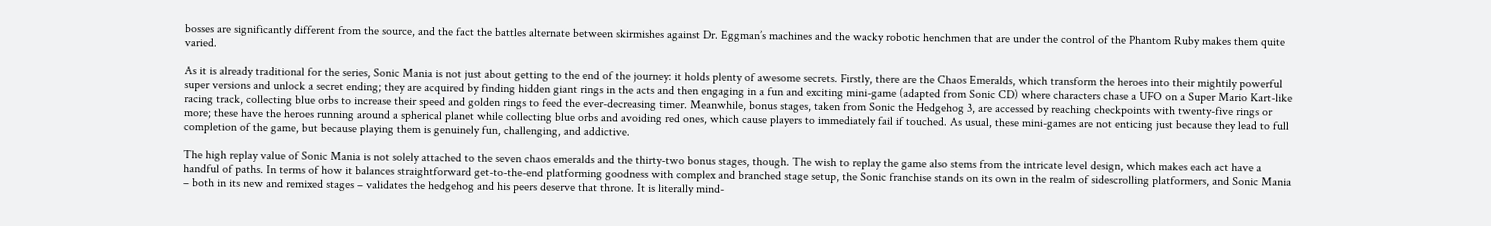bosses are significantly different from the source, and the fact the battles alternate between skirmishes against Dr. Eggman’s machines and the wacky robotic henchmen that are under the control of the Phantom Ruby makes them quite varied.

As it is already traditional for the series, Sonic Mania is not just about getting to the end of the journey: it holds plenty of awesome secrets. Firstly, there are the Chaos Emeralds, which transform the heroes into their mightily powerful super versions and unlock a secret ending; they are acquired by finding hidden giant rings in the acts and then engaging in a fun and exciting mini-game (adapted from Sonic CD) where characters chase a UFO on a Super Mario Kart-like racing track, collecting blue orbs to increase their speed and golden rings to feed the ever-decreasing timer. Meanwhile, bonus stages, taken from Sonic the Hedgehog 3, are accessed by reaching checkpoints with twenty-five rings or more; these have the heroes running around a spherical planet while collecting blue orbs and avoiding red ones, which cause players to immediately fail if touched. As usual, these mini-games are not enticing just because they lead to full completion of the game, but because playing them is genuinely fun, challenging, and addictive.

The high replay value of Sonic Mania is not solely attached to the seven chaos emeralds and the thirty-two bonus stages, though. The wish to replay the game also stems from the intricate level design, which makes each act have a handful of paths. In terms of how it balances straightforward get-to-the-end platforming goodness with complex and branched stage setup, the Sonic franchise stands on its own in the realm of sidescrolling platformers, and Sonic Mania – both in its new and remixed stages – validates the hedgehog and his peers deserve that throne. It is literally mind-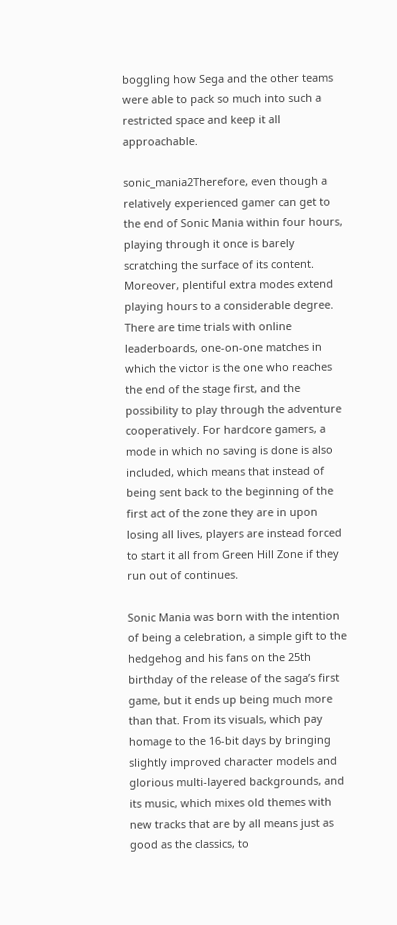boggling how Sega and the other teams were able to pack so much into such a restricted space and keep it all approachable.

sonic_mania2Therefore, even though a relatively experienced gamer can get to the end of Sonic Mania within four hours, playing through it once is barely scratching the surface of its content. Moreover, plentiful extra modes extend playing hours to a considerable degree. There are time trials with online leaderboards, one-on-one matches in which the victor is the one who reaches the end of the stage first, and the possibility to play through the adventure cooperatively. For hardcore gamers, a mode in which no saving is done is also included, which means that instead of being sent back to the beginning of the first act of the zone they are in upon losing all lives, players are instead forced to start it all from Green Hill Zone if they run out of continues.

Sonic Mania was born with the intention of being a celebration, a simple gift to the hedgehog and his fans on the 25th birthday of the release of the saga’s first game, but it ends up being much more than that. From its visuals, which pay homage to the 16-bit days by bringing slightly improved character models and glorious multi-layered backgrounds, and its music, which mixes old themes with new tracks that are by all means just as good as the classics, to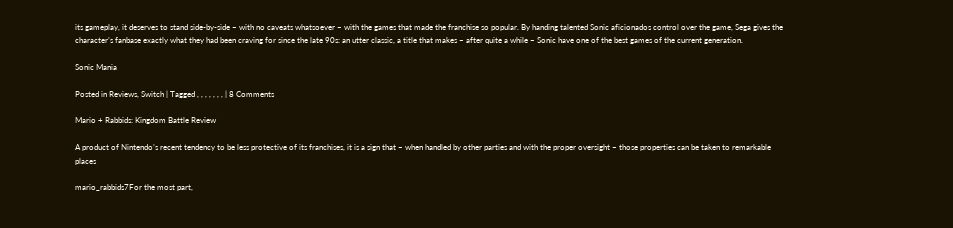its gameplay, it deserves to stand side-by-side – with no caveats whatsoever – with the games that made the franchise so popular. By handing talented Sonic aficionados control over the game, Sega gives the character’s fanbase exactly what they had been craving for since the late 90s: an utter classic, a title that makes – after quite a while – Sonic have one of the best games of the current generation.

Sonic Mania

Posted in Reviews, Switch | Tagged , , , , , , , | 8 Comments

Mario + Rabbids: Kingdom Battle Review

A product of Nintendo’s recent tendency to be less protective of its franchises, it is a sign that – when handled by other parties and with the proper oversight – those properties can be taken to remarkable places

mario_rabbids7For the most part,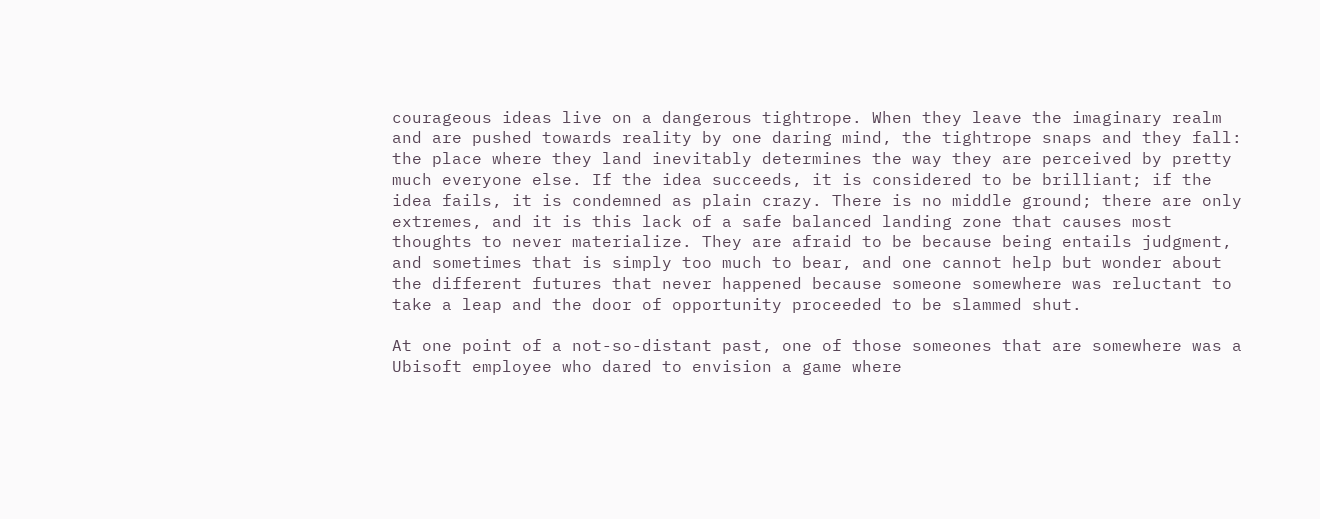courageous ideas live on a dangerous tightrope. When they leave the imaginary realm and are pushed towards reality by one daring mind, the tightrope snaps and they fall: the place where they land inevitably determines the way they are perceived by pretty much everyone else. If the idea succeeds, it is considered to be brilliant; if the idea fails, it is condemned as plain crazy. There is no middle ground; there are only extremes, and it is this lack of a safe balanced landing zone that causes most thoughts to never materialize. They are afraid to be because being entails judgment, and sometimes that is simply too much to bear, and one cannot help but wonder about the different futures that never happened because someone somewhere was reluctant to take a leap and the door of opportunity proceeded to be slammed shut.

At one point of a not-so-distant past, one of those someones that are somewhere was a Ubisoft employee who dared to envision a game where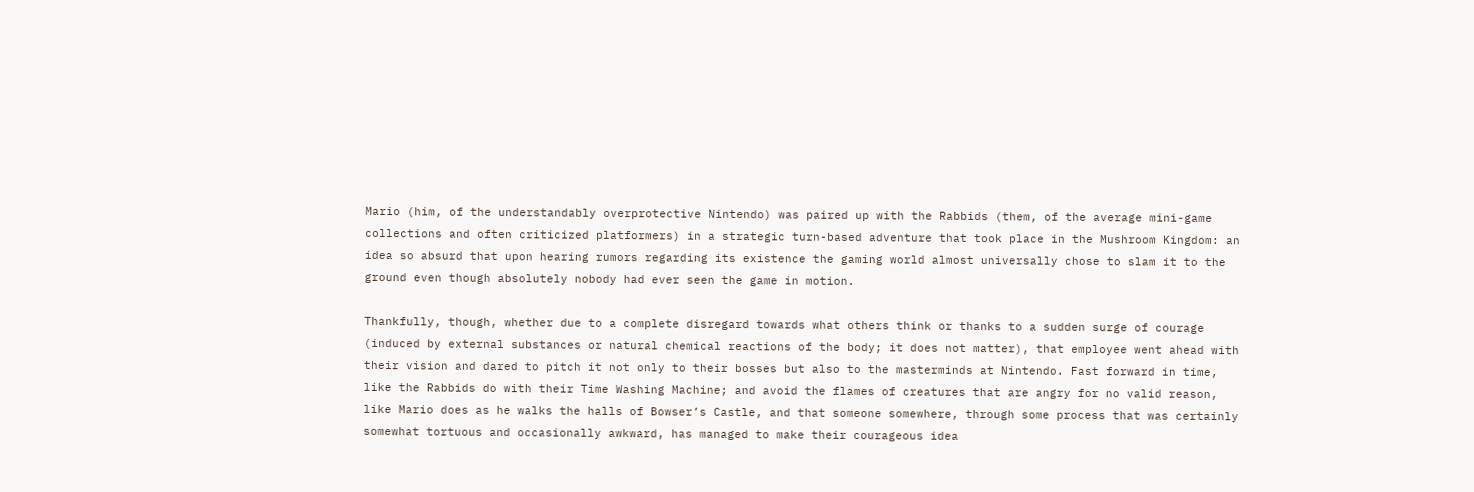Mario (him, of the understandably overprotective Nintendo) was paired up with the Rabbids (them, of the average mini-game collections and often criticized platformers) in a strategic turn-based adventure that took place in the Mushroom Kingdom: an idea so absurd that upon hearing rumors regarding its existence the gaming world almost universally chose to slam it to the ground even though absolutely nobody had ever seen the game in motion.

Thankfully, though, whether due to a complete disregard towards what others think or thanks to a sudden surge of courage (induced by external substances or natural chemical reactions of the body; it does not matter), that employee went ahead with their vision and dared to pitch it not only to their bosses but also to the masterminds at Nintendo. Fast forward in time, like the Rabbids do with their Time Washing Machine; and avoid the flames of creatures that are angry for no valid reason, like Mario does as he walks the halls of Bowser’s Castle, and that someone somewhere, through some process that was certainly somewhat tortuous and occasionally awkward, has managed to make their courageous idea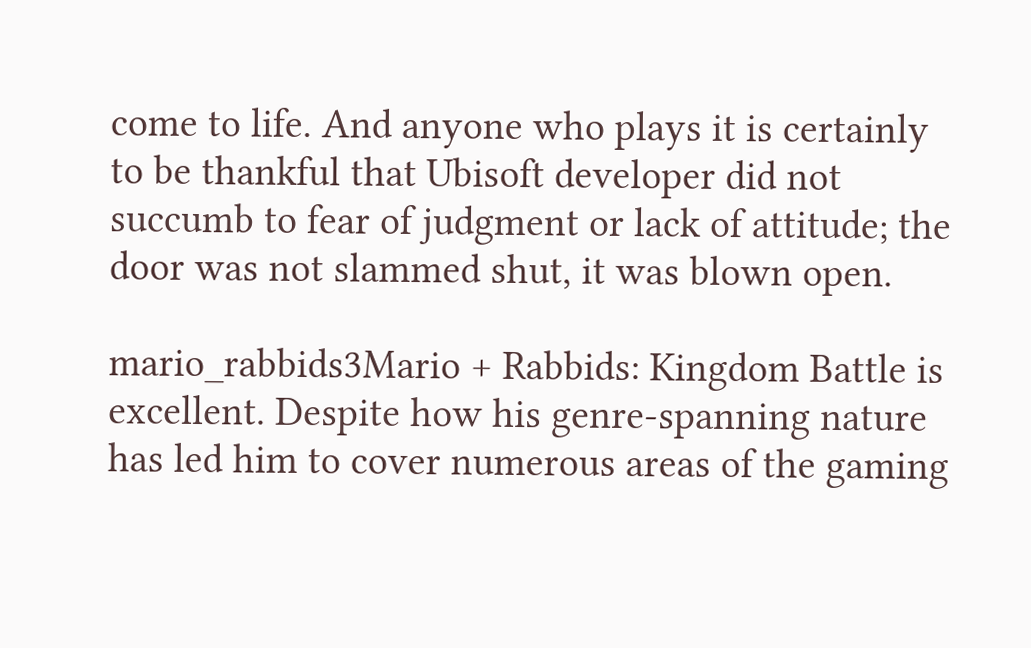come to life. And anyone who plays it is certainly to be thankful that Ubisoft developer did not succumb to fear of judgment or lack of attitude; the door was not slammed shut, it was blown open.

mario_rabbids3Mario + Rabbids: Kingdom Battle is excellent. Despite how his genre-spanning nature has led him to cover numerous areas of the gaming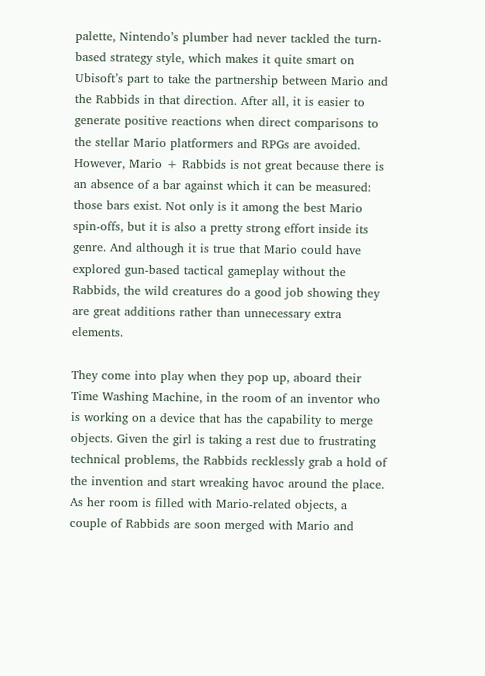palette, Nintendo’s plumber had never tackled the turn-based strategy style, which makes it quite smart on Ubisoft’s part to take the partnership between Mario and the Rabbids in that direction. After all, it is easier to generate positive reactions when direct comparisons to the stellar Mario platformers and RPGs are avoided. However, Mario + Rabbids is not great because there is an absence of a bar against which it can be measured: those bars exist. Not only is it among the best Mario spin-offs, but it is also a pretty strong effort inside its genre. And although it is true that Mario could have explored gun-based tactical gameplay without the Rabbids, the wild creatures do a good job showing they are great additions rather than unnecessary extra elements.

They come into play when they pop up, aboard their Time Washing Machine, in the room of an inventor who is working on a device that has the capability to merge objects. Given the girl is taking a rest due to frustrating technical problems, the Rabbids recklessly grab a hold of the invention and start wreaking havoc around the place. As her room is filled with Mario-related objects, a couple of Rabbids are soon merged with Mario and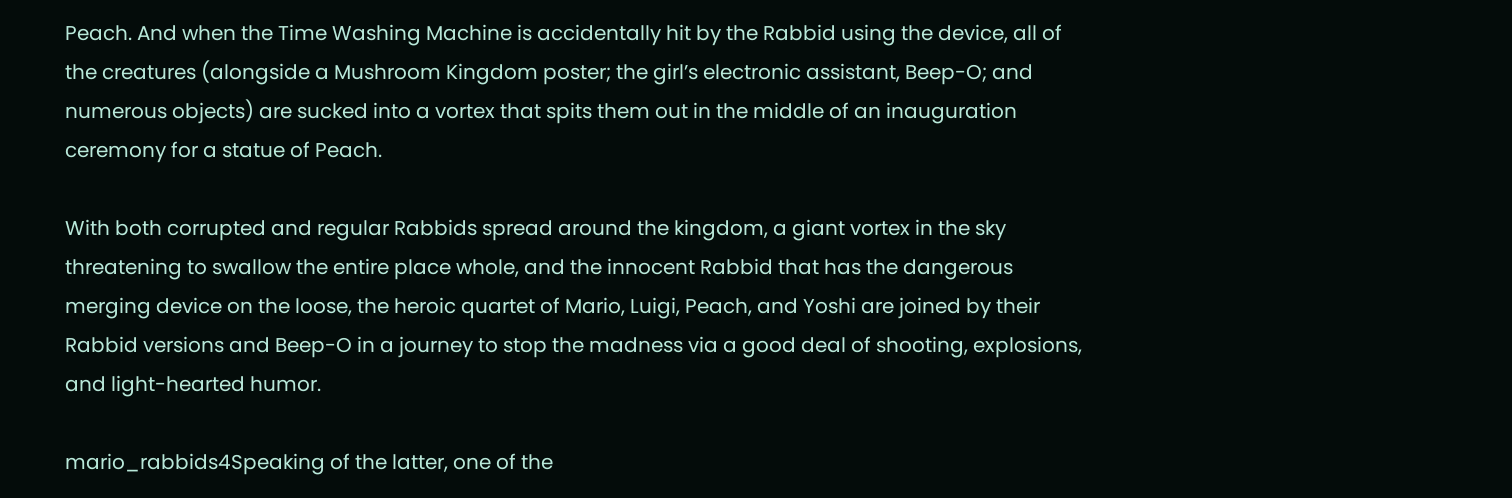Peach. And when the Time Washing Machine is accidentally hit by the Rabbid using the device, all of the creatures (alongside a Mushroom Kingdom poster; the girl’s electronic assistant, Beep-O; and numerous objects) are sucked into a vortex that spits them out in the middle of an inauguration ceremony for a statue of Peach.

With both corrupted and regular Rabbids spread around the kingdom, a giant vortex in the sky threatening to swallow the entire place whole, and the innocent Rabbid that has the dangerous merging device on the loose, the heroic quartet of Mario, Luigi, Peach, and Yoshi are joined by their Rabbid versions and Beep-O in a journey to stop the madness via a good deal of shooting, explosions, and light-hearted humor.

mario_rabbids4Speaking of the latter, one of the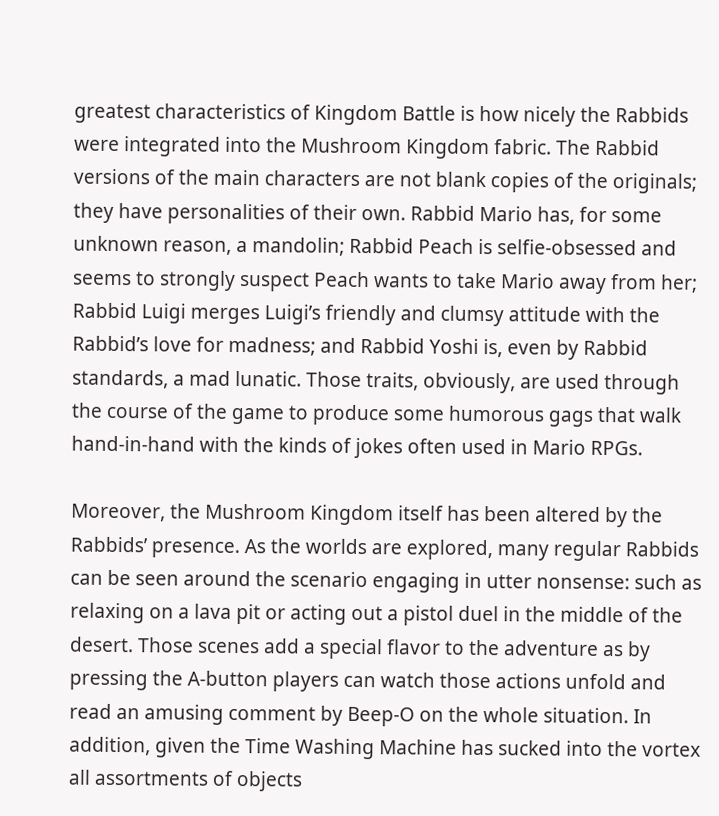greatest characteristics of Kingdom Battle is how nicely the Rabbids were integrated into the Mushroom Kingdom fabric. The Rabbid versions of the main characters are not blank copies of the originals; they have personalities of their own. Rabbid Mario has, for some unknown reason, a mandolin; Rabbid Peach is selfie-obsessed and seems to strongly suspect Peach wants to take Mario away from her; Rabbid Luigi merges Luigi’s friendly and clumsy attitude with the Rabbid’s love for madness; and Rabbid Yoshi is, even by Rabbid standards, a mad lunatic. Those traits, obviously, are used through the course of the game to produce some humorous gags that walk hand-in-hand with the kinds of jokes often used in Mario RPGs.

Moreover, the Mushroom Kingdom itself has been altered by the Rabbids’ presence. As the worlds are explored, many regular Rabbids can be seen around the scenario engaging in utter nonsense: such as relaxing on a lava pit or acting out a pistol duel in the middle of the desert. Those scenes add a special flavor to the adventure as by pressing the A-button players can watch those actions unfold and read an amusing comment by Beep-O on the whole situation. In addition, given the Time Washing Machine has sucked into the vortex all assortments of objects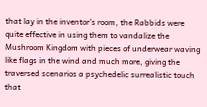that lay in the inventor’s room, the Rabbids were quite effective in using them to vandalize the Mushroom Kingdom with pieces of underwear waving like flags in the wind and much more, giving the traversed scenarios a psychedelic surrealistic touch that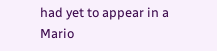had yet to appear in a Mario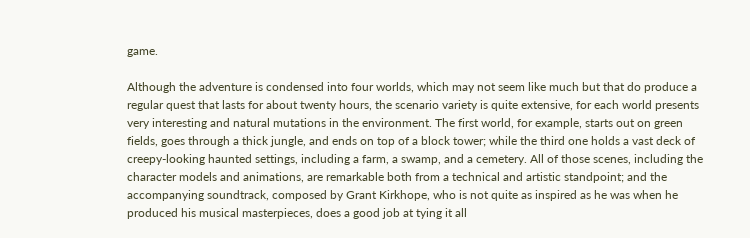game.

Although the adventure is condensed into four worlds, which may not seem like much but that do produce a regular quest that lasts for about twenty hours, the scenario variety is quite extensive, for each world presents very interesting and natural mutations in the environment. The first world, for example, starts out on green fields, goes through a thick jungle, and ends on top of a block tower; while the third one holds a vast deck of creepy-looking haunted settings, including a farm, a swamp, and a cemetery. All of those scenes, including the character models and animations, are remarkable both from a technical and artistic standpoint; and the accompanying soundtrack, composed by Grant Kirkhope, who is not quite as inspired as he was when he produced his musical masterpieces, does a good job at tying it all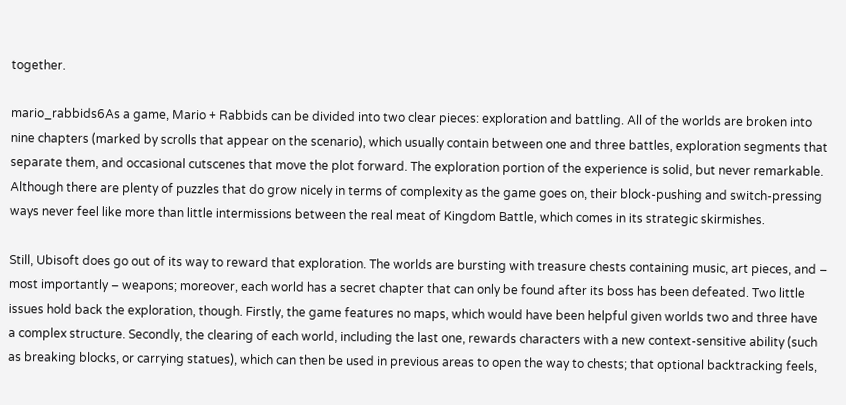together.

mario_rabbids6As a game, Mario + Rabbids can be divided into two clear pieces: exploration and battling. All of the worlds are broken into nine chapters (marked by scrolls that appear on the scenario), which usually contain between one and three battles, exploration segments that separate them, and occasional cutscenes that move the plot forward. The exploration portion of the experience is solid, but never remarkable. Although there are plenty of puzzles that do grow nicely in terms of complexity as the game goes on, their block-pushing and switch-pressing ways never feel like more than little intermissions between the real meat of Kingdom Battle, which comes in its strategic skirmishes.

Still, Ubisoft does go out of its way to reward that exploration. The worlds are bursting with treasure chests containing music, art pieces, and – most importantly – weapons; moreover, each world has a secret chapter that can only be found after its boss has been defeated. Two little issues hold back the exploration, though. Firstly, the game features no maps, which would have been helpful given worlds two and three have a complex structure. Secondly, the clearing of each world, including the last one, rewards characters with a new context-sensitive ability (such as breaking blocks, or carrying statues), which can then be used in previous areas to open the way to chests; that optional backtracking feels,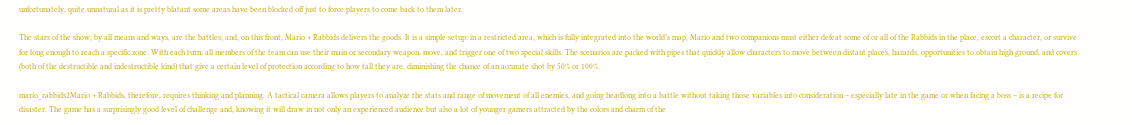unfortunately, quite unnatural as it is pretty blatant some areas have been blocked off just to force players to come back to them later.

The stars of the show, by all means and ways, are the battles; and, on this front, Mario + Rabbids delivers the goods. It is a simple setup: in a restricted area, which is fully integrated into the world’s map, Mario and two companions must either defeat some of or all of the Rabbids in the place, escort a character, or survive for long enough to reach a specific zone. With each turn, all members of the team can use their main or secondary weapon, move, and trigger one of two special skills. The scenarios are packed with pipes that quickly allow characters to move between distant places, hazards, opportunities to obtain high ground, and covers (both of the destructible and indestructible kind) that give a certain level of protection according to how tall they are, diminishing the chance of an accurate shot by 50% or 100%.

mario_rabbids2Mario + Rabbids, therefore, requires thinking and planning. A tactical camera allows players to analyze the stats and range of movement of all enemies, and going headlong into a battle without taking those variables into consideration – especially late in the game or when facing a boss – is a recipe for disaster. The game has a surprisingly good level of challenge and, knowing it will draw in not only an experienced audience but also a lot of younger gamers attracted by the colors and charm of the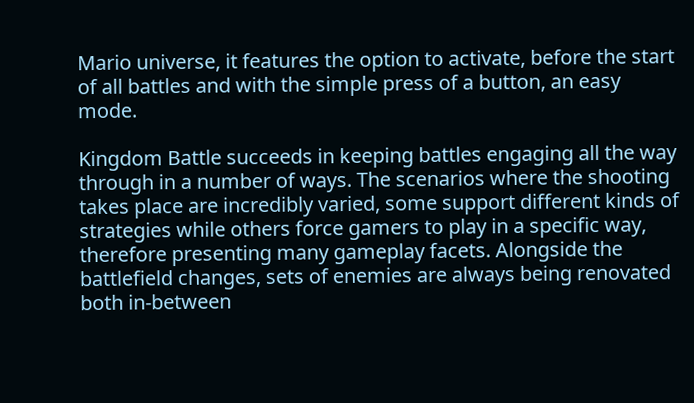Mario universe, it features the option to activate, before the start of all battles and with the simple press of a button, an easy mode.

Kingdom Battle succeeds in keeping battles engaging all the way through in a number of ways. The scenarios where the shooting takes place are incredibly varied, some support different kinds of strategies while others force gamers to play in a specific way, therefore presenting many gameplay facets. Alongside the battlefield changes, sets of enemies are always being renovated both in-between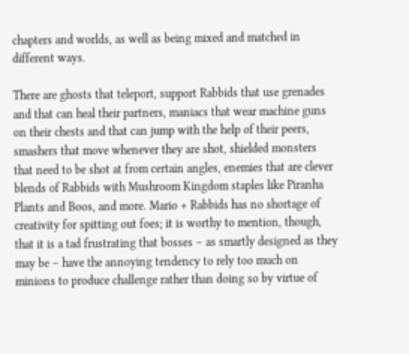chapters and worlds, as well as being mixed and matched in different ways.

There are ghosts that teleport, support Rabbids that use grenades and that can heal their partners, maniacs that wear machine guns on their chests and that can jump with the help of their peers, smashers that move whenever they are shot, shielded monsters that need to be shot at from certain angles, enemies that are clever blends of Rabbids with Mushroom Kingdom staples like Piranha Plants and Boos, and more. Mario + Rabbids has no shortage of creativity for spitting out foes; it is worthy to mention, though, that it is a tad frustrating that bosses – as smartly designed as they may be – have the annoying tendency to rely too much on minions to produce challenge rather than doing so by virtue of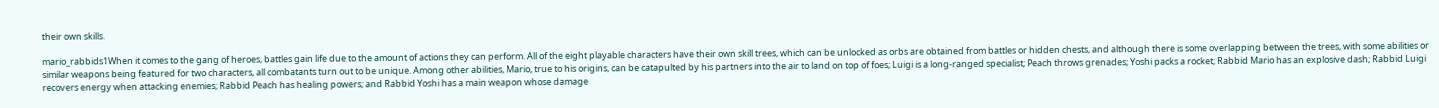their own skills.

mario_rabbids1When it comes to the gang of heroes, battles gain life due to the amount of actions they can perform. All of the eight playable characters have their own skill trees, which can be unlocked as orbs are obtained from battles or hidden chests, and although there is some overlapping between the trees, with some abilities or similar weapons being featured for two characters, all combatants turn out to be unique. Among other abilities, Mario, true to his origins, can be catapulted by his partners into the air to land on top of foes; Luigi is a long-ranged specialist; Peach throws grenades; Yoshi packs a rocket; Rabbid Mario has an explosive dash; Rabbid Luigi recovers energy when attacking enemies; Rabbid Peach has healing powers; and Rabbid Yoshi has a main weapon whose damage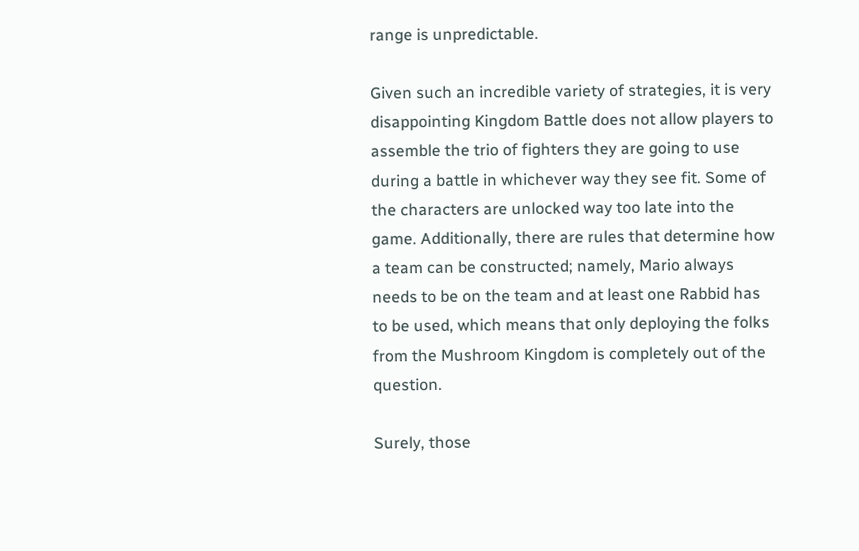range is unpredictable.

Given such an incredible variety of strategies, it is very disappointing Kingdom Battle does not allow players to assemble the trio of fighters they are going to use during a battle in whichever way they see fit. Some of the characters are unlocked way too late into the game. Additionally, there are rules that determine how a team can be constructed; namely, Mario always needs to be on the team and at least one Rabbid has to be used, which means that only deploying the folks from the Mushroom Kingdom is completely out of the question.

Surely, those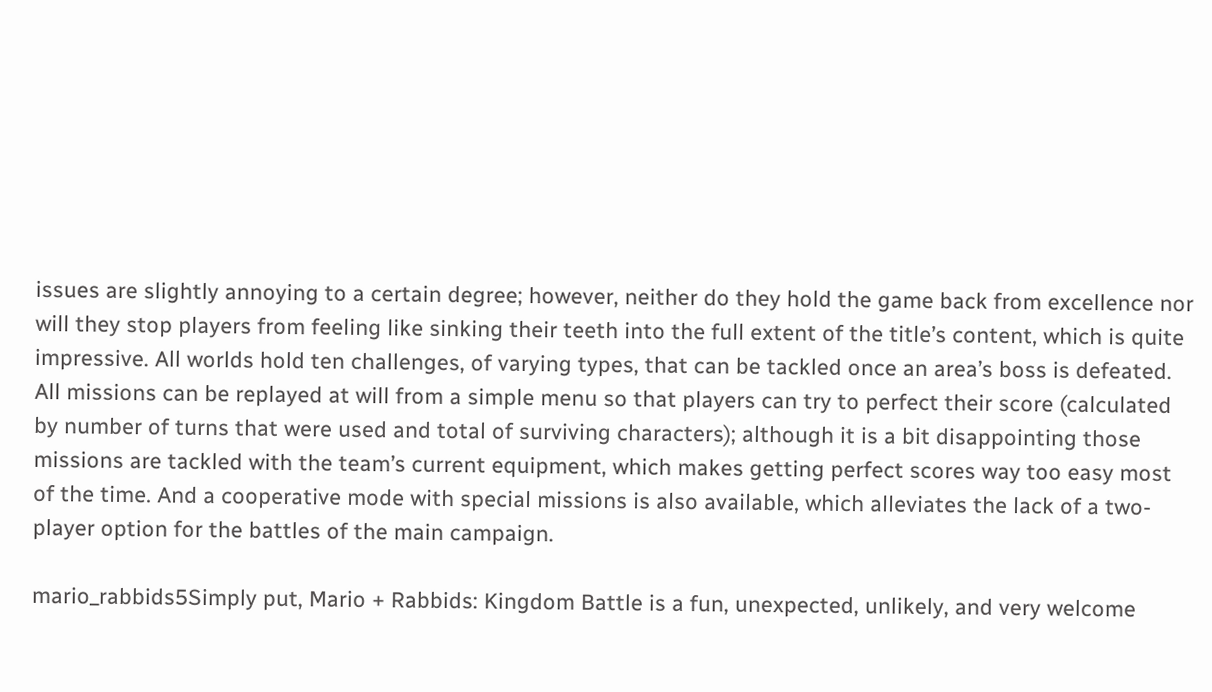issues are slightly annoying to a certain degree; however, neither do they hold the game back from excellence nor will they stop players from feeling like sinking their teeth into the full extent of the title’s content, which is quite impressive. All worlds hold ten challenges, of varying types, that can be tackled once an area’s boss is defeated. All missions can be replayed at will from a simple menu so that players can try to perfect their score (calculated by number of turns that were used and total of surviving characters); although it is a bit disappointing those missions are tackled with the team’s current equipment, which makes getting perfect scores way too easy most of the time. And a cooperative mode with special missions is also available, which alleviates the lack of a two-player option for the battles of the main campaign.

mario_rabbids5Simply put, Mario + Rabbids: Kingdom Battle is a fun, unexpected, unlikely, and very welcome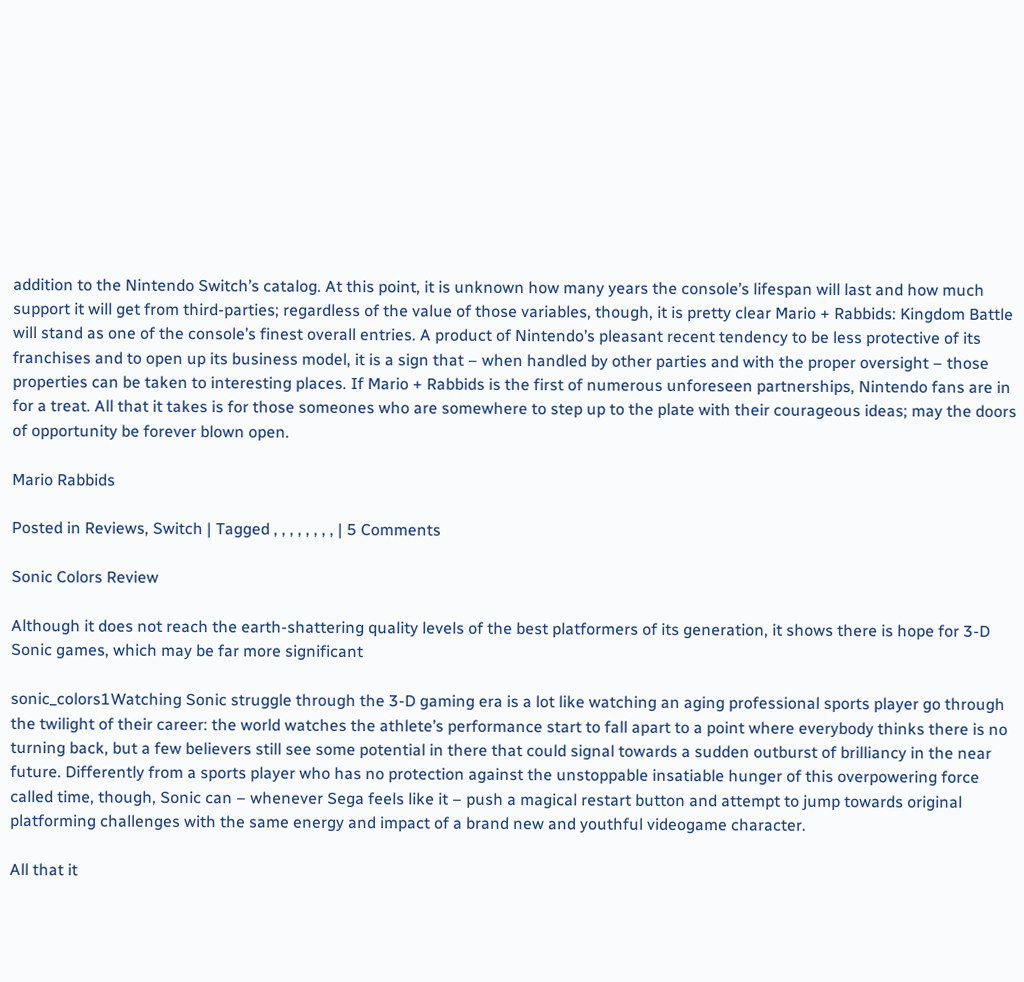addition to the Nintendo Switch’s catalog. At this point, it is unknown how many years the console’s lifespan will last and how much support it will get from third-parties; regardless of the value of those variables, though, it is pretty clear Mario + Rabbids: Kingdom Battle will stand as one of the console’s finest overall entries. A product of Nintendo’s pleasant recent tendency to be less protective of its franchises and to open up its business model, it is a sign that – when handled by other parties and with the proper oversight – those properties can be taken to interesting places. If Mario + Rabbids is the first of numerous unforeseen partnerships, Nintendo fans are in for a treat. All that it takes is for those someones who are somewhere to step up to the plate with their courageous ideas; may the doors of opportunity be forever blown open.

Mario Rabbids

Posted in Reviews, Switch | Tagged , , , , , , , , | 5 Comments

Sonic Colors Review

Although it does not reach the earth-shattering quality levels of the best platformers of its generation, it shows there is hope for 3-D Sonic games, which may be far more significant

sonic_colors1Watching Sonic struggle through the 3-D gaming era is a lot like watching an aging professional sports player go through the twilight of their career: the world watches the athlete’s performance start to fall apart to a point where everybody thinks there is no turning back, but a few believers still see some potential in there that could signal towards a sudden outburst of brilliancy in the near future. Differently from a sports player who has no protection against the unstoppable insatiable hunger of this overpowering force called time, though, Sonic can – whenever Sega feels like it – push a magical restart button and attempt to jump towards original platforming challenges with the same energy and impact of a brand new and youthful videogame character.

All that it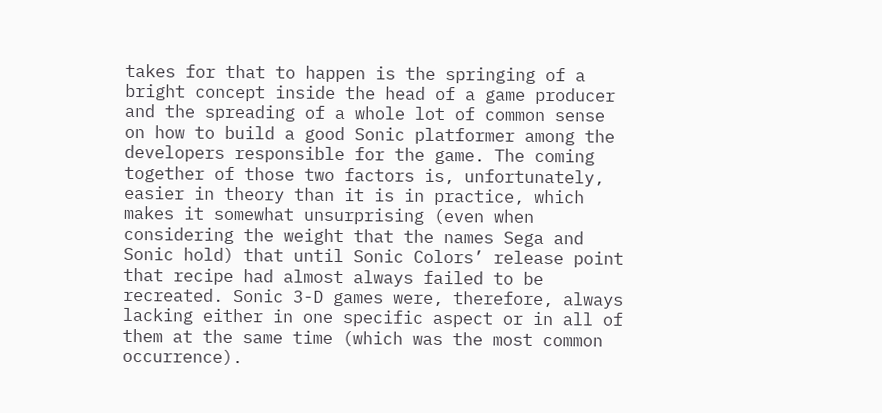takes for that to happen is the springing of a bright concept inside the head of a game producer and the spreading of a whole lot of common sense on how to build a good Sonic platformer among the developers responsible for the game. The coming together of those two factors is, unfortunately, easier in theory than it is in practice, which makes it somewhat unsurprising (even when considering the weight that the names Sega and Sonic hold) that until Sonic Colors’ release point that recipe had almost always failed to be recreated. Sonic 3-D games were, therefore, always lacking either in one specific aspect or in all of them at the same time (which was the most common occurrence).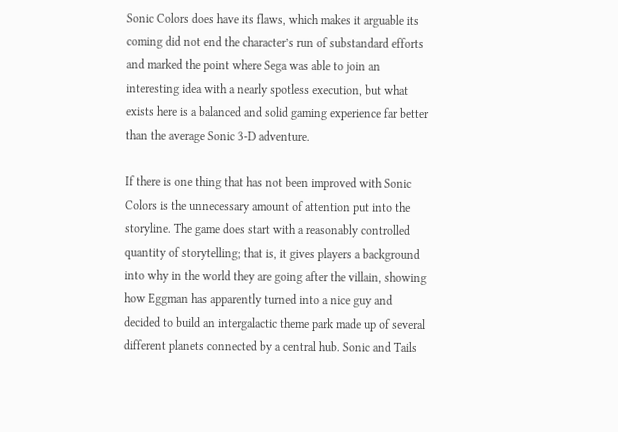Sonic Colors does have its flaws, which makes it arguable its coming did not end the character’s run of substandard efforts and marked the point where Sega was able to join an interesting idea with a nearly spotless execution, but what exists here is a balanced and solid gaming experience far better than the average Sonic 3-D adventure.

If there is one thing that has not been improved with Sonic Colors is the unnecessary amount of attention put into the storyline. The game does start with a reasonably controlled quantity of storytelling; that is, it gives players a background into why in the world they are going after the villain, showing how Eggman has apparently turned into a nice guy and decided to build an intergalactic theme park made up of several different planets connected by a central hub. Sonic and Tails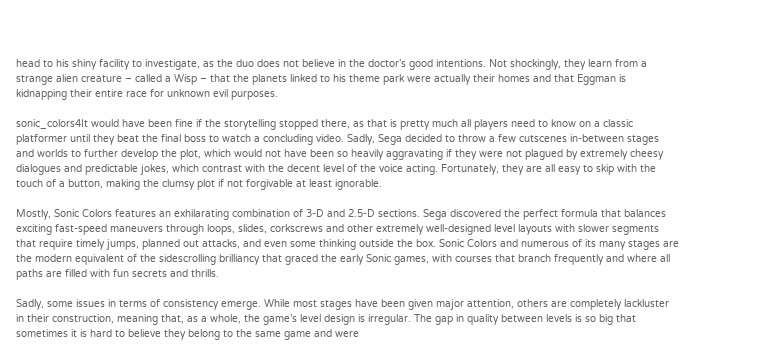head to his shiny facility to investigate, as the duo does not believe in the doctor’s good intentions. Not shockingly, they learn from a strange alien creature – called a Wisp – that the planets linked to his theme park were actually their homes and that Eggman is kidnapping their entire race for unknown evil purposes.

sonic_colors4It would have been fine if the storytelling stopped there, as that is pretty much all players need to know on a classic platformer until they beat the final boss to watch a concluding video. Sadly, Sega decided to throw a few cutscenes in-between stages and worlds to further develop the plot, which would not have been so heavily aggravating if they were not plagued by extremely cheesy dialogues and predictable jokes, which contrast with the decent level of the voice acting. Fortunately, they are all easy to skip with the touch of a button, making the clumsy plot if not forgivable at least ignorable.

Mostly, Sonic Colors features an exhilarating combination of 3-D and 2.5-D sections. Sega discovered the perfect formula that balances exciting fast-speed maneuvers through loops, slides, corkscrews and other extremely well-designed level layouts with slower segments that require timely jumps, planned out attacks, and even some thinking outside the box. Sonic Colors and numerous of its many stages are the modern equivalent of the sidescrolling brilliancy that graced the early Sonic games, with courses that branch frequently and where all paths are filled with fun secrets and thrills.

Sadly, some issues in terms of consistency emerge. While most stages have been given major attention, others are completely lackluster in their construction, meaning that, as a whole, the game’s level design is irregular. The gap in quality between levels is so big that sometimes it is hard to believe they belong to the same game and were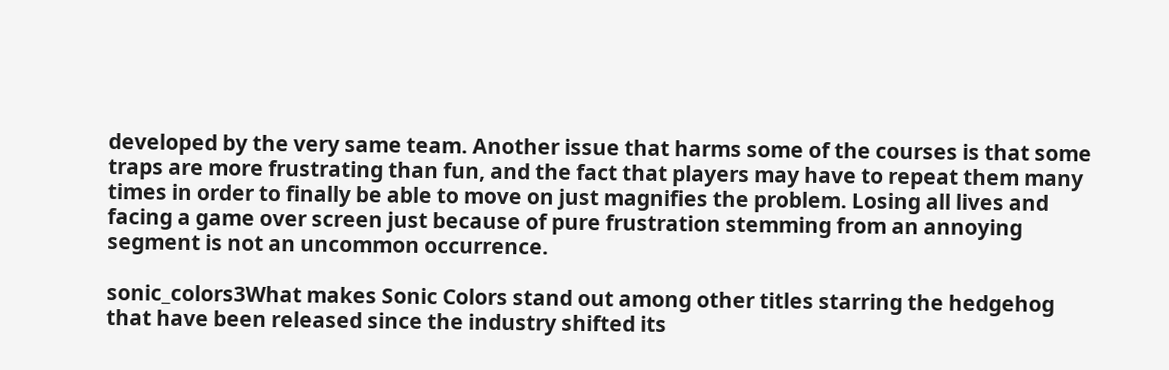developed by the very same team. Another issue that harms some of the courses is that some traps are more frustrating than fun, and the fact that players may have to repeat them many times in order to finally be able to move on just magnifies the problem. Losing all lives and facing a game over screen just because of pure frustration stemming from an annoying segment is not an uncommon occurrence.

sonic_colors3What makes Sonic Colors stand out among other titles starring the hedgehog that have been released since the industry shifted its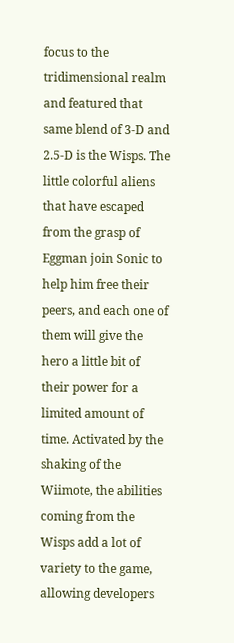focus to the tridimensional realm and featured that same blend of 3-D and 2.5-D is the Wisps. The little colorful aliens that have escaped from the grasp of Eggman join Sonic to help him free their peers, and each one of them will give the hero a little bit of their power for a limited amount of time. Activated by the shaking of the Wiimote, the abilities coming from the Wisps add a lot of variety to the game, allowing developers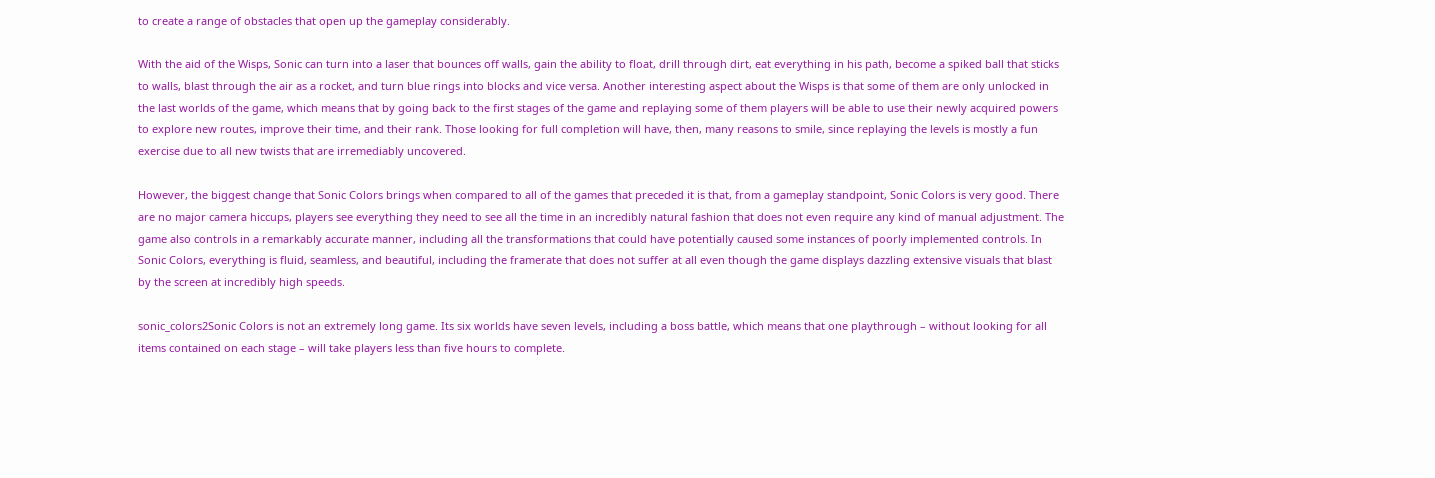to create a range of obstacles that open up the gameplay considerably.

With the aid of the Wisps, Sonic can turn into a laser that bounces off walls, gain the ability to float, drill through dirt, eat everything in his path, become a spiked ball that sticks to walls, blast through the air as a rocket, and turn blue rings into blocks and vice versa. Another interesting aspect about the Wisps is that some of them are only unlocked in the last worlds of the game, which means that by going back to the first stages of the game and replaying some of them players will be able to use their newly acquired powers to explore new routes, improve their time, and their rank. Those looking for full completion will have, then, many reasons to smile, since replaying the levels is mostly a fun exercise due to all new twists that are irremediably uncovered.

However, the biggest change that Sonic Colors brings when compared to all of the games that preceded it is that, from a gameplay standpoint, Sonic Colors is very good. There are no major camera hiccups, players see everything they need to see all the time in an incredibly natural fashion that does not even require any kind of manual adjustment. The game also controls in a remarkably accurate manner, including all the transformations that could have potentially caused some instances of poorly implemented controls. In Sonic Colors, everything is fluid, seamless, and beautiful, including the framerate that does not suffer at all even though the game displays dazzling extensive visuals that blast by the screen at incredibly high speeds.

sonic_colors2Sonic Colors is not an extremely long game. Its six worlds have seven levels, including a boss battle, which means that one playthrough – without looking for all items contained on each stage – will take players less than five hours to complete.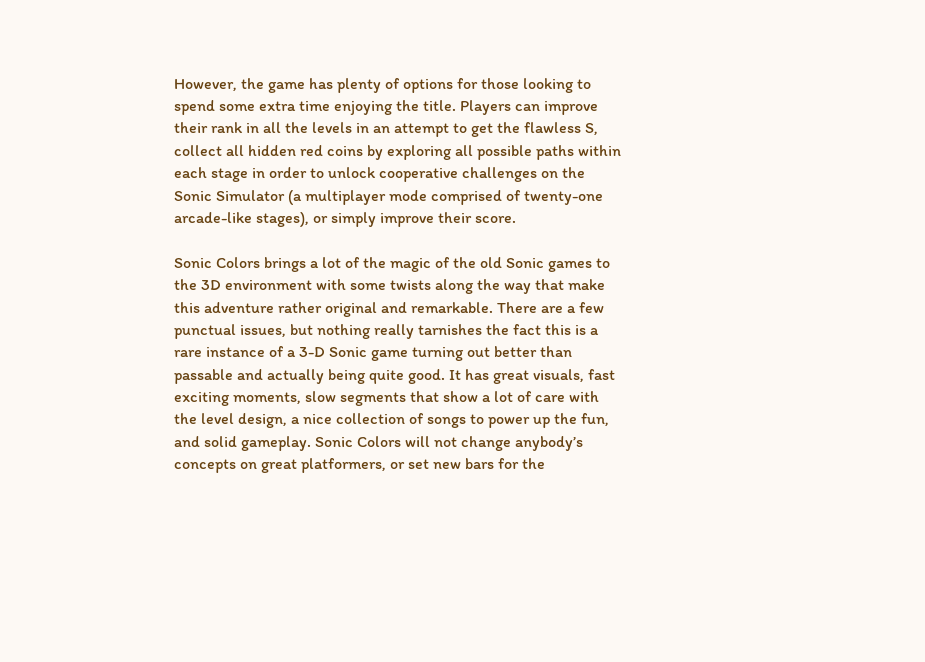However, the game has plenty of options for those looking to spend some extra time enjoying the title. Players can improve their rank in all the levels in an attempt to get the flawless S, collect all hidden red coins by exploring all possible paths within each stage in order to unlock cooperative challenges on the Sonic Simulator (a multiplayer mode comprised of twenty-one arcade-like stages), or simply improve their score.

Sonic Colors brings a lot of the magic of the old Sonic games to the 3D environment with some twists along the way that make this adventure rather original and remarkable. There are a few punctual issues, but nothing really tarnishes the fact this is a rare instance of a 3-D Sonic game turning out better than passable and actually being quite good. It has great visuals, fast exciting moments, slow segments that show a lot of care with the level design, a nice collection of songs to power up the fun, and solid gameplay. Sonic Colors will not change anybody’s concepts on great platformers, or set new bars for the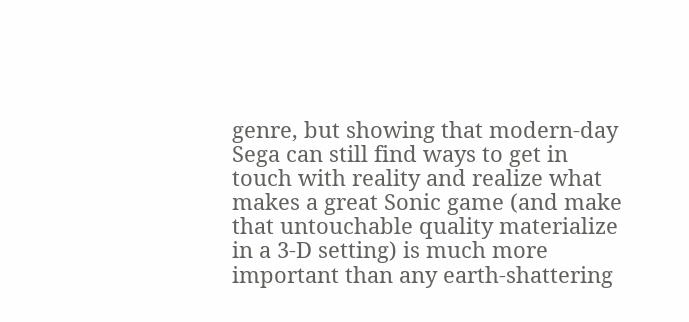genre, but showing that modern-day Sega can still find ways to get in touch with reality and realize what makes a great Sonic game (and make that untouchable quality materialize in a 3-D setting) is much more important than any earth-shattering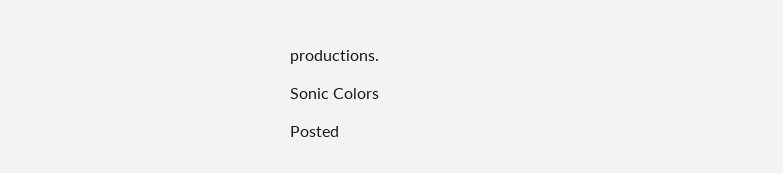productions.

Sonic Colors

Posted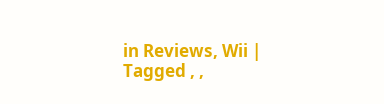in Reviews, Wii | Tagged , ,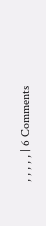, , , , , | 6 Comments